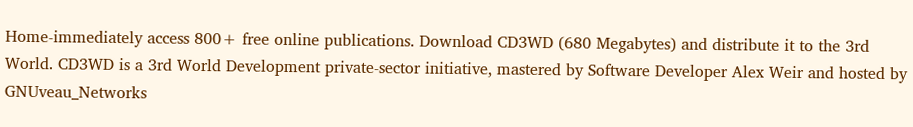Home-immediately access 800+ free online publications. Download CD3WD (680 Megabytes) and distribute it to the 3rd World. CD3WD is a 3rd World Development private-sector initiative, mastered by Software Developer Alex Weir and hosted by GNUveau_Networks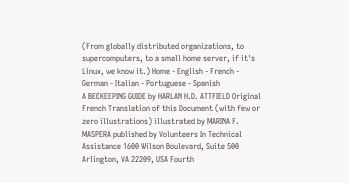(From globally distributed organizations, to supercomputers, to a small home server, if it's Linux, we know it.) Home - English - French - German - Italian - Portuguese - Spanish
A BEEKEEPING GUIDE by HARLAN H.D. ATTFIELD Original French Translation of this Document (with few or zero illustrations) illustrated by MARINA F. MASPERA published by Volunteers In Technical Assistance 1600 Wilson Boulevard, Suite 500 Arlington, VA 22209, USA Fourth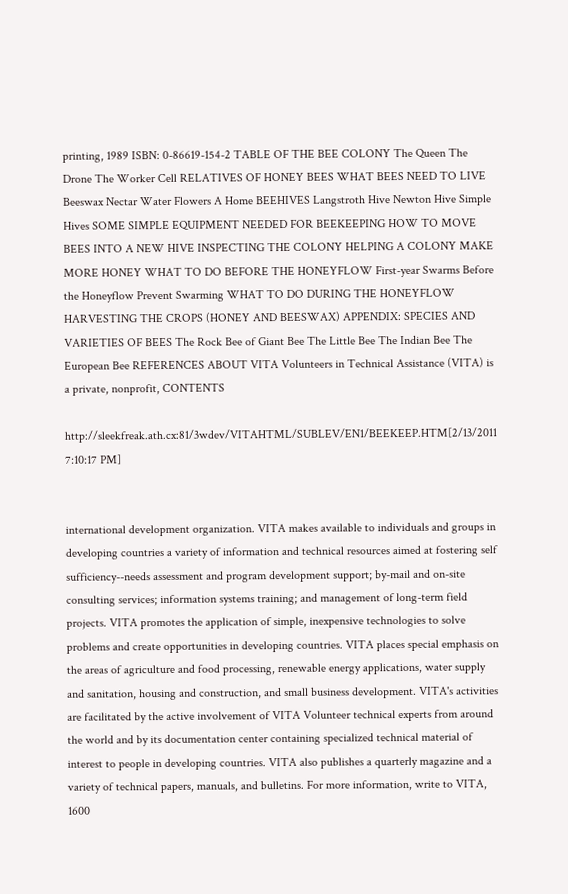printing, 1989 ISBN: 0-86619-154-2 TABLE OF THE BEE COLONY The Queen The Drone The Worker Cell RELATIVES OF HONEY BEES WHAT BEES NEED TO LIVE Beeswax Nectar Water Flowers A Home BEEHIVES Langstroth Hive Newton Hive Simple Hives SOME SIMPLE EQUIPMENT NEEDED FOR BEEKEEPING HOW TO MOVE BEES INTO A NEW HIVE INSPECTING THE COLONY HELPING A COLONY MAKE MORE HONEY WHAT TO DO BEFORE THE HONEYFLOW First-year Swarms Before the Honeyflow Prevent Swarming WHAT TO DO DURING THE HONEYFLOW HARVESTING THE CROPS (HONEY AND BEESWAX) APPENDIX: SPECIES AND VARIETIES OF BEES The Rock Bee of Giant Bee The Little Bee The Indian Bee The European Bee REFERENCES ABOUT VITA Volunteers in Technical Assistance (VITA) is a private, nonprofit, CONTENTS

http://sleekfreak.ath.cx:81/3wdev/VITAHTML/SUBLEV/EN1/BEEKEEP.HTM[2/13/2011 7:10:17 PM]


international development organization. VITA makes available to individuals and groups in developing countries a variety of information and technical resources aimed at fostering self sufficiency--needs assessment and program development support; by-mail and on-site consulting services; information systems training; and management of long-term field projects. VITA promotes the application of simple, inexpensive technologies to solve problems and create opportunities in developing countries. VITA places special emphasis on the areas of agriculture and food processing, renewable energy applications, water supply and sanitation, housing and construction, and small business development. VITA's activities are facilitated by the active involvement of VITA Volunteer technical experts from around the world and by its documentation center containing specialized technical material of interest to people in developing countries. VITA also publishes a quarterly magazine and a variety of technical papers, manuals, and bulletins. For more information, write to VITA, 1600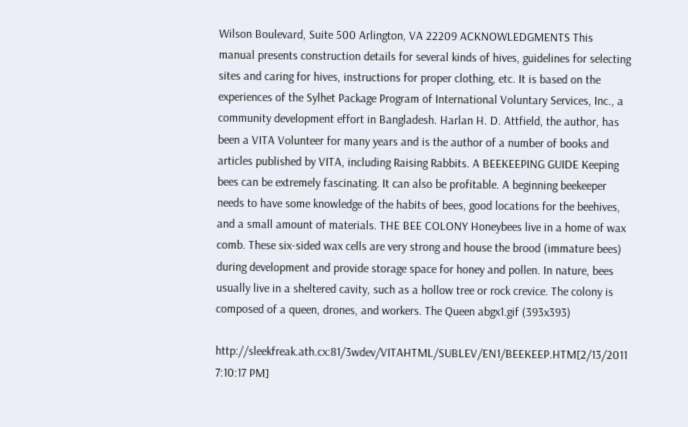Wilson Boulevard, Suite 500 Arlington, VA 22209 ACKNOWLEDGMENTS This manual presents construction details for several kinds of hives, guidelines for selecting sites and caring for hives, instructions for proper clothing, etc. It is based on the experiences of the Sylhet Package Program of International Voluntary Services, Inc., a community development effort in Bangladesh. Harlan H. D. Attfield, the author, has been a VITA Volunteer for many years and is the author of a number of books and articles published by VITA, including Raising Rabbits. A BEEKEEPING GUIDE Keeping bees can be extremely fascinating. It can also be profitable. A beginning beekeeper needs to have some knowledge of the habits of bees, good locations for the beehives, and a small amount of materials. THE BEE COLONY Honeybees live in a home of wax comb. These six-sided wax cells are very strong and house the brood (immature bees) during development and provide storage space for honey and pollen. In nature, bees usually live in a sheltered cavity, such as a hollow tree or rock crevice. The colony is composed of a queen, drones, and workers. The Queen abgx1.gif (393x393)

http://sleekfreak.ath.cx:81/3wdev/VITAHTML/SUBLEV/EN1/BEEKEEP.HTM[2/13/2011 7:10:17 PM]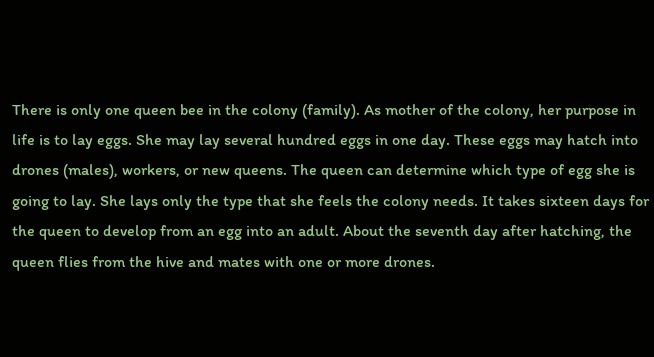There is only one queen bee in the colony (family). As mother of the colony, her purpose in life is to lay eggs. She may lay several hundred eggs in one day. These eggs may hatch into drones (males), workers, or new queens. The queen can determine which type of egg she is going to lay. She lays only the type that she feels the colony needs. It takes sixteen days for the queen to develop from an egg into an adult. About the seventh day after hatching, the queen flies from the hive and mates with one or more drones.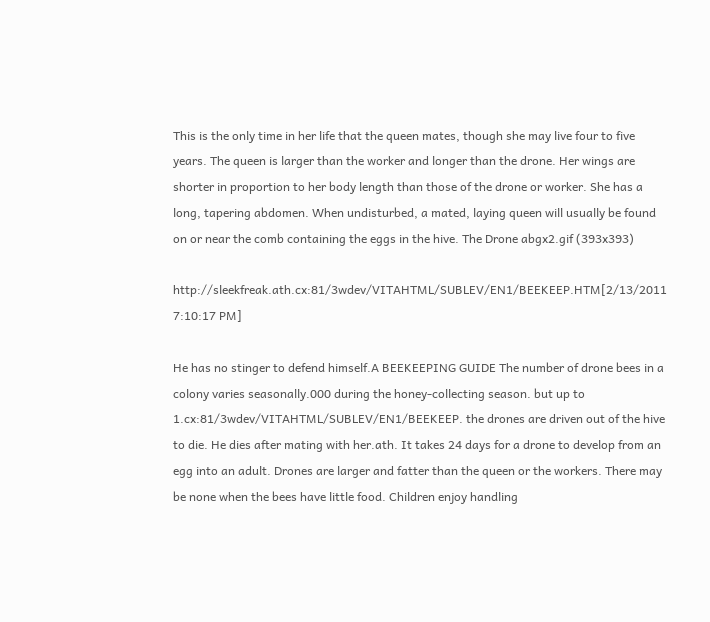This is the only time in her life that the queen mates, though she may live four to five years. The queen is larger than the worker and longer than the drone. Her wings are shorter in proportion to her body length than those of the drone or worker. She has a long, tapering abdomen. When undisturbed, a mated, laying queen will usually be found on or near the comb containing the eggs in the hive. The Drone abgx2.gif (393x393)

http://sleekfreak.ath.cx:81/3wdev/VITAHTML/SUBLEV/EN1/BEEKEEP.HTM[2/13/2011 7:10:17 PM]

He has no stinger to defend himself.A BEEKEEPING GUIDE The number of drone bees in a colony varies seasonally.000 during the honey-collecting season. but up to 1.cx:81/3wdev/VITAHTML/SUBLEV/EN1/BEEKEEP. the drones are driven out of the hive to die. He dies after mating with her.ath. It takes 24 days for a drone to develop from an egg into an adult. Drones are larger and fatter than the queen or the workers. There may be none when the bees have little food. Children enjoy handling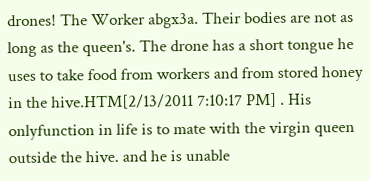drones! The Worker abgx3a. Their bodies are not as long as the queen's. The drone has a short tongue he uses to take food from workers and from stored honey in the hive.HTM[2/13/2011 7:10:17 PM] . His onlyfunction in life is to mate with the virgin queen outside the hive. and he is unable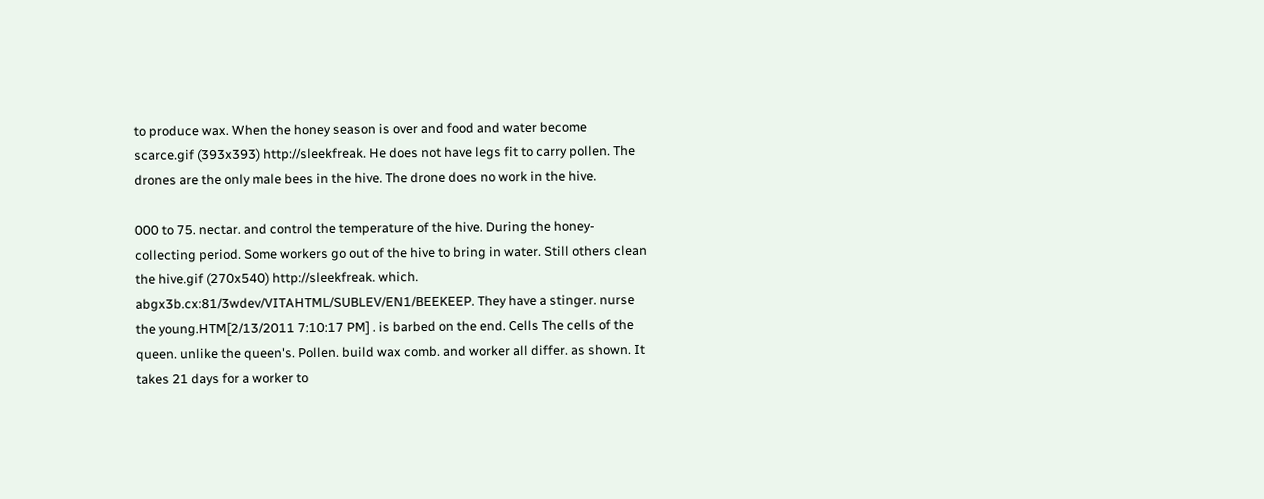to produce wax. When the honey season is over and food and water become scarce.gif (393x393) http://sleekfreak. He does not have legs fit to carry pollen. The drones are the only male bees in the hive. The drone does no work in the hive.

000 to 75. nectar. and control the temperature of the hive. During the honey-collecting period. Some workers go out of the hive to bring in water. Still others clean the hive.gif (270x540) http://sleekfreak. which. abgx3b.cx:81/3wdev/VITAHTML/SUBLEV/EN1/BEEKEEP. They have a stinger. nurse the young.HTM[2/13/2011 7:10:17 PM] . is barbed on the end. Cells The cells of the queen. unlike the queen's. Pollen. build wax comb. and worker all differ. as shown. It takes 21 days for a worker to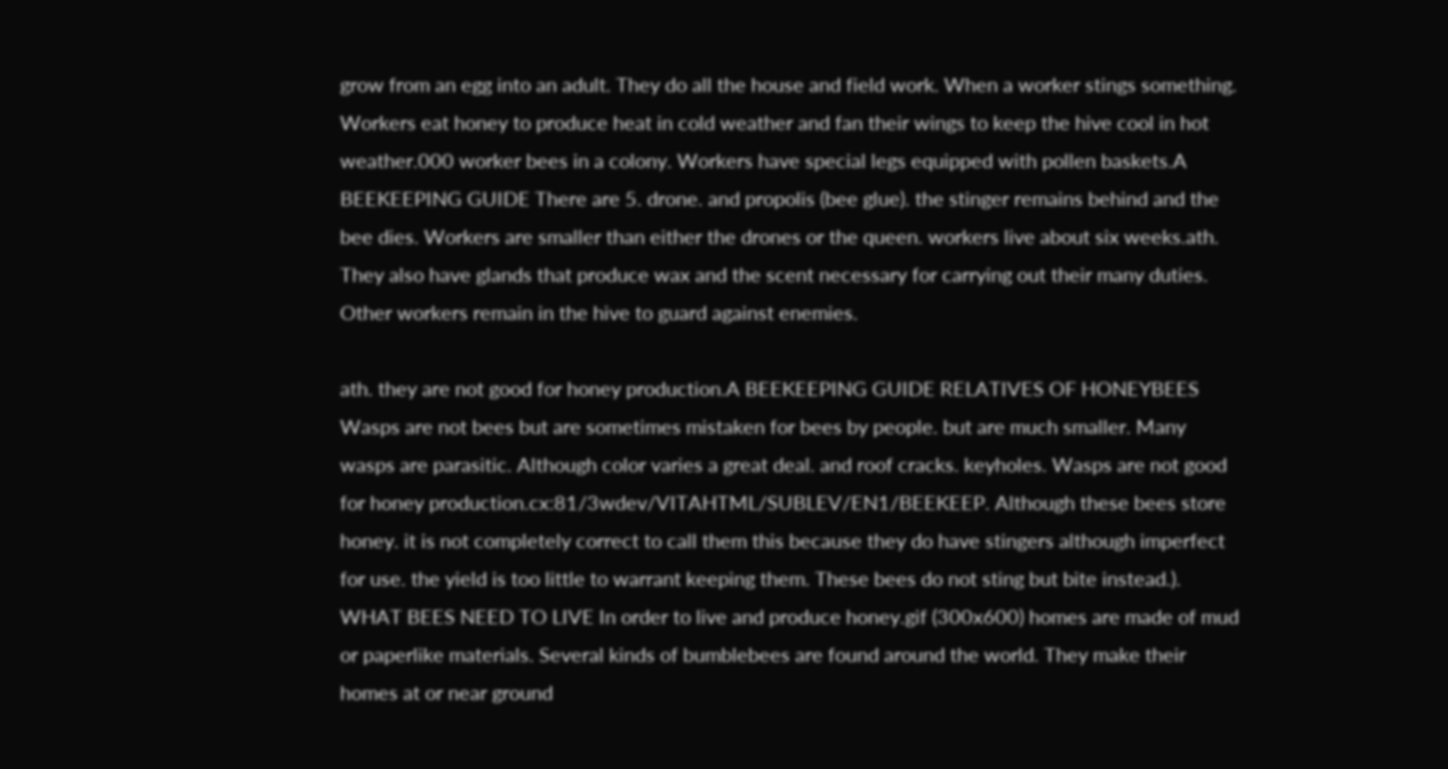grow from an egg into an adult. They do all the house and field work. When a worker stings something. Workers eat honey to produce heat in cold weather and fan their wings to keep the hive cool in hot weather.000 worker bees in a colony. Workers have special legs equipped with pollen baskets.A BEEKEEPING GUIDE There are 5. drone. and propolis (bee glue). the stinger remains behind and the bee dies. Workers are smaller than either the drones or the queen. workers live about six weeks.ath. They also have glands that produce wax and the scent necessary for carrying out their many duties. Other workers remain in the hive to guard against enemies.

ath. they are not good for honey production.A BEEKEEPING GUIDE RELATIVES OF HONEYBEES Wasps are not bees but are sometimes mistaken for bees by people. but are much smaller. Many wasps are parasitic. Although color varies a great deal. and roof cracks. keyholes. Wasps are not good for honey production.cx:81/3wdev/VITAHTML/SUBLEV/EN1/BEEKEEP. Although these bees store honey. it is not completely correct to call them this because they do have stingers although imperfect for use. the yield is too little to warrant keeping them. These bees do not sting but bite instead.). WHAT BEES NEED TO LIVE In order to live and produce honey.gif (300x600) homes are made of mud or paperlike materials. Several kinds of bumblebees are found around the world. They make their homes at or near ground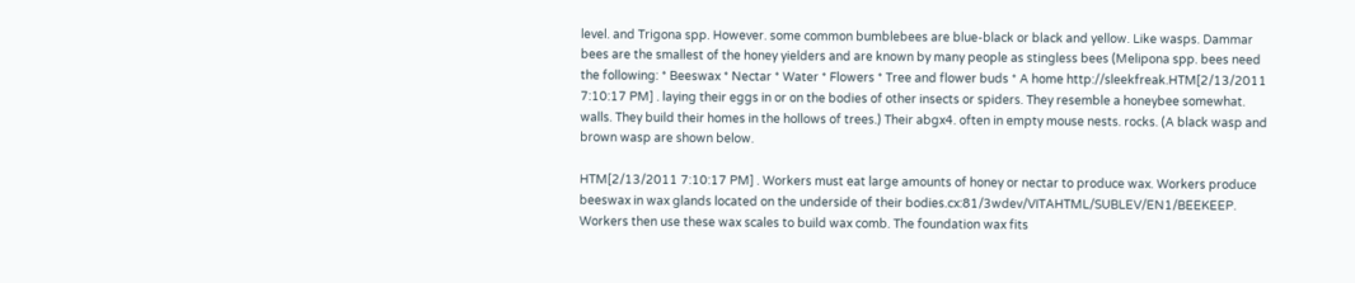level. and Trigona spp. However. some common bumblebees are blue-black or black and yellow. Like wasps. Dammar bees are the smallest of the honey yielders and are known by many people as stingless bees (Melipona spp. bees need the following: * Beeswax * Nectar * Water * Flowers * Tree and flower buds * A home http://sleekfreak.HTM[2/13/2011 7:10:17 PM] . laying their eggs in or on the bodies of other insects or spiders. They resemble a honeybee somewhat. walls. They build their homes in the hollows of trees.) Their abgx4. often in empty mouse nests. rocks. (A black wasp and brown wasp are shown below.

HTM[2/13/2011 7:10:17 PM] . Workers must eat large amounts of honey or nectar to produce wax. Workers produce beeswax in wax glands located on the underside of their bodies.cx:81/3wdev/VITAHTML/SUBLEV/EN1/BEEKEEP. Workers then use these wax scales to build wax comb. The foundation wax fits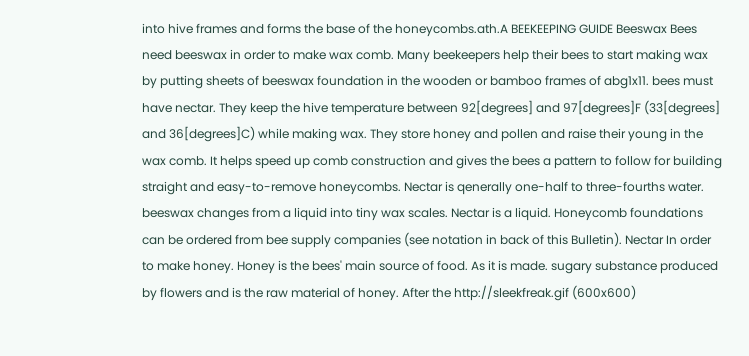into hive frames and forms the base of the honeycombs.ath.A BEEKEEPING GUIDE Beeswax Bees need beeswax in order to make wax comb. Many beekeepers help their bees to start making wax by putting sheets of beeswax foundation in the wooden or bamboo frames of abg1x11. bees must have nectar. They keep the hive temperature between 92[degrees] and 97[degrees]F (33[degrees] and 36[degrees]C) while making wax. They store honey and pollen and raise their young in the wax comb. It helps speed up comb construction and gives the bees a pattern to follow for building straight and easy-to-remove honeycombs. Nectar is qenerally one-half to three-fourths water. beeswax changes from a liquid into tiny wax scales. Nectar is a liquid. Honeycomb foundations can be ordered from bee supply companies (see notation in back of this Bulletin). Nectar In order to make honey. Honey is the bees' main source of food. As it is made. sugary substance produced by flowers and is the raw material of honey. After the http://sleekfreak.gif (600x600)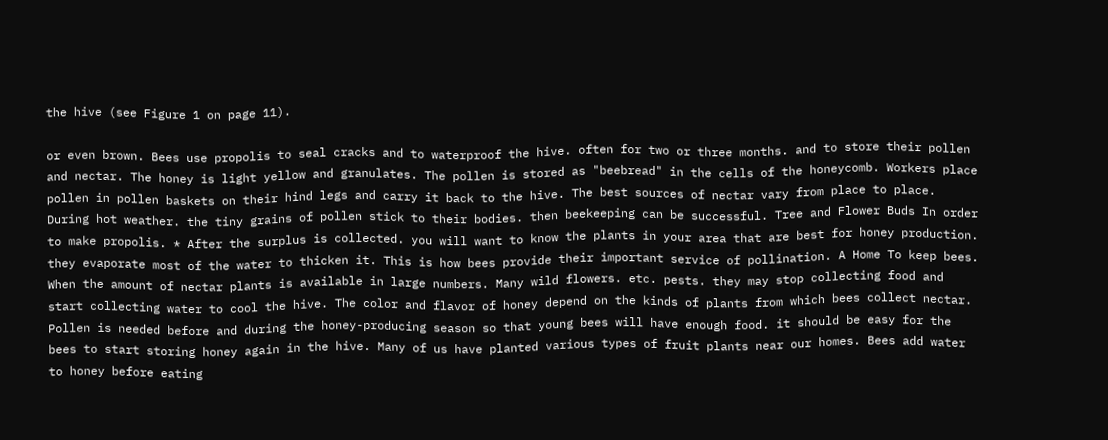the hive (see Figure 1 on page 11).

or even brown. Bees use propolis to seal cracks and to waterproof the hive. often for two or three months. and to store their pollen and nectar. The honey is light yellow and granulates. The pollen is stored as "beebread" in the cells of the honeycomb. Workers place pollen in pollen baskets on their hind legs and carry it back to the hive. The best sources of nectar vary from place to place. During hot weather. the tiny grains of pollen stick to their bodies. then beekeeping can be successful. Tree and Flower Buds In order to make propolis. * After the surplus is collected. you will want to know the plants in your area that are best for honey production. they evaporate most of the water to thicken it. This is how bees provide their important service of pollination. A Home To keep bees. When the amount of nectar plants is available in large numbers. Many wild flowers. etc. pests. they may stop collecting food and start collecting water to cool the hive. The color and flavor of honey depend on the kinds of plants from which bees collect nectar. Pollen is needed before and during the honey-producing season so that young bees will have enough food. it should be easy for the bees to start storing honey again in the hive. Many of us have planted various types of fruit plants near our homes. Bees add water to honey before eating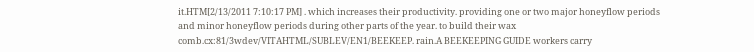it.HTM[2/13/2011 7:10:17 PM] . which increases their productivity. providing one or two major honeyflow periods and minor honeyflow periods during other parts of the year. to build their wax comb.cx:81/3wdev/VITAHTML/SUBLEV/EN1/BEEKEEP. rain.A BEEKEEPING GUIDE workers carry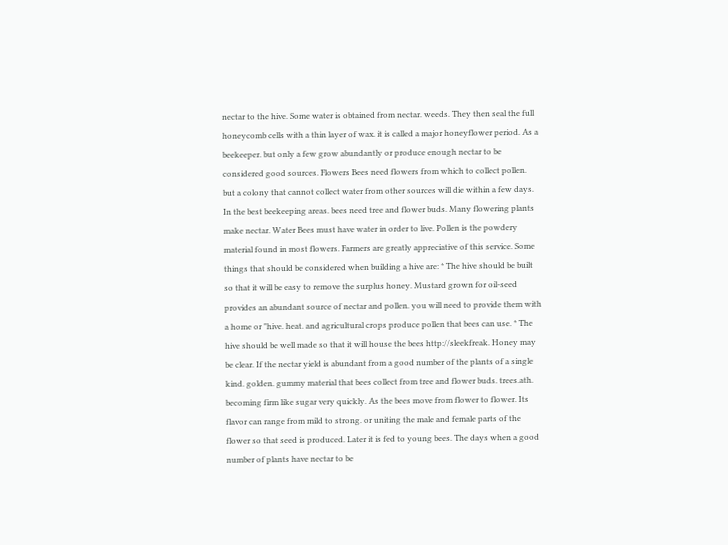nectar to the hive. Some water is obtained from nectar. weeds. They then seal the full honeycomb cells with a thin layer of wax. it is called a major honeyflower period. As a beekeeper. but only a few grow abundantly or produce enough nectar to be considered good sources. Flowers Bees need flowers from which to collect pollen. but a colony that cannot collect water from other sources will die within a few days. In the best beekeeping areas. bees need tree and flower buds. Many flowering plants make nectar. Water Bees must have water in order to live. Pollen is the powdery material found in most flowers. Farmers are greatly appreciative of this service. Some things that should be considered when building a hive are: * The hive should be built so that it will be easy to remove the surplus honey. Mustard grown for oil-seed provides an abundant source of nectar and pollen. you will need to provide them with a home or "hive. heat. and agricultural crops produce pollen that bees can use. * The hive should be well made so that it will house the bees http://sleekfreak. Honey may be clear. If the nectar yield is abundant from a good number of the plants of a single kind. golden. gummy material that bees collect from tree and flower buds. trees.ath. becoming firm like sugar very quickly. As the bees move from flower to flower. Its flavor can range from mild to strong. or uniting the male and female parts of the flower so that seed is produced. Later it is fed to young bees. The days when a good number of plants have nectar to be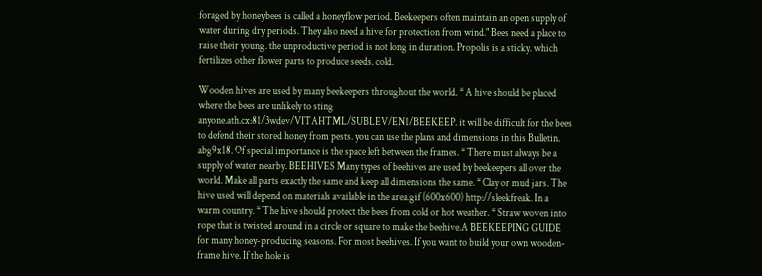foraged by honeybees is called a honeyflow period. Beekeepers often maintain an open supply of water during dry periods. They also need a hive for protection from wind." Bees need a place to raise their young. the unproductive period is not long in duration. Propolis is a sticky. which fertilizes other flower parts to produce seeds. cold.

Wooden hives are used by many beekeepers throughout the world. * A hive should be placed where the bees are unlikely to sting anyone.ath.cx:81/3wdev/VITAHTML/SUBLEV/EN1/BEEKEEP. it will be difficult for the bees to defend their stored honey from pests. you can use the plans and dimensions in this Bulletin. abg9x18. Of special importance is the space left between the frames. * There must always be a supply of water nearby. BEEHIVES Many types of beehives are used by beekeepers all over the world. Make all parts exactly the same and keep all dimensions the same. * Clay or mud jars. The hive used will depend on materials available in the area.gif (600x600) http://sleekfreak. In a warm country. * The hive should protect the bees from cold or hot weather. * Straw woven into rope that is twisted around in a circle or square to make the beehive.A BEEKEEPING GUIDE for many honey-producing seasons. For most beehives. If you want to build your own wooden-frame hive. If the hole is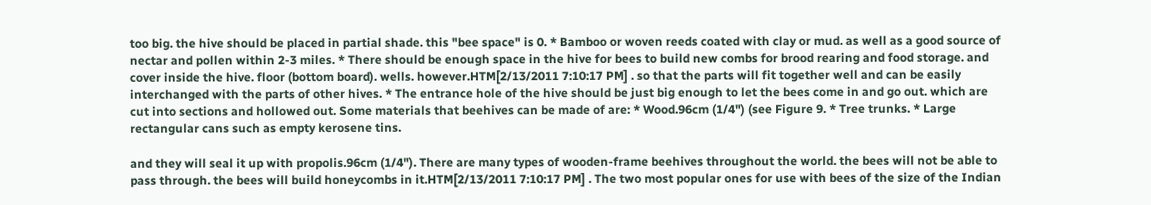too big. the hive should be placed in partial shade. this "bee space" is 0. * Bamboo or woven reeds coated with clay or mud. as well as a good source of nectar and pollen within 2-3 miles. * There should be enough space in the hive for bees to build new combs for brood rearing and food storage. and cover inside the hive. floor (bottom board). wells. however.HTM[2/13/2011 7:10:17 PM] . so that the parts will fit together well and can be easily interchanged with the parts of other hives. * The entrance hole of the hive should be just big enough to let the bees come in and go out. which are cut into sections and hollowed out. Some materials that beehives can be made of are: * Wood.96cm (1/4") (see Figure 9. * Tree trunks. * Large rectangular cans such as empty kerosene tins.

and they will seal it up with propolis.96cm (1/4"). There are many types of wooden-frame beehives throughout the world. the bees will not be able to pass through. the bees will build honeycombs in it.HTM[2/13/2011 7:10:17 PM] . The two most popular ones for use with bees of the size of the Indian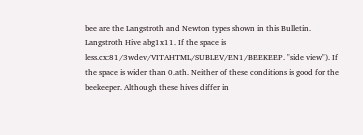bee are the Langstroth and Newton types shown in this Bulletin. Langstroth Hive abg1x11. If the space is less.cx:81/3wdev/VITAHTML/SUBLEV/EN1/BEEKEEP. "side view"). If the space is wider than 0.ath. Neither of these conditions is good for the beekeeper. Although these hives differ in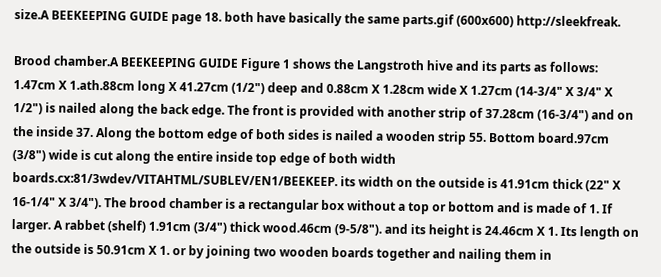size.A BEEKEEPING GUIDE page 18. both have basically the same parts.gif (600x600) http://sleekfreak.

Brood chamber.A BEEKEEPING GUIDE Figure 1 shows the Langstroth hive and its parts as follows: 1.47cm X 1.ath.88cm long X 41.27cm (1/2") deep and 0.88cm X 1.28cm wide X 1.27cm (14-3/4" X 3/4" X 1/2") is nailed along the back edge. The front is provided with another strip of 37.28cm (16-3/4") and on the inside 37. Along the bottom edge of both sides is nailed a wooden strip 55. Bottom board.97cm (3/8") wide is cut along the entire inside top edge of both width boards.cx:81/3wdev/VITAHTML/SUBLEV/EN1/BEEKEEP. its width on the outside is 41.91cm thick (22" X 16-1/4" X 3/4"). The brood chamber is a rectangular box without a top or bottom and is made of 1. If larger. A rabbet (shelf) 1.91cm (3/4") thick wood.46cm (9-5/8"). and its height is 24.46cm X 1. Its length on the outside is 50.91cm X 1. or by joining two wooden boards together and nailing them in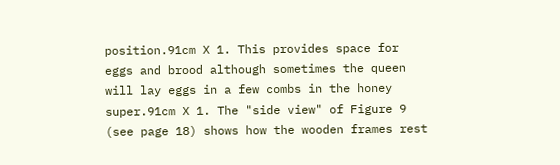position.91cm X 1. This provides space for eggs and brood although sometimes the queen will lay eggs in a few combs in the honey super.91cm X 1. The "side view" of Figure 9 (see page 18) shows how the wooden frames rest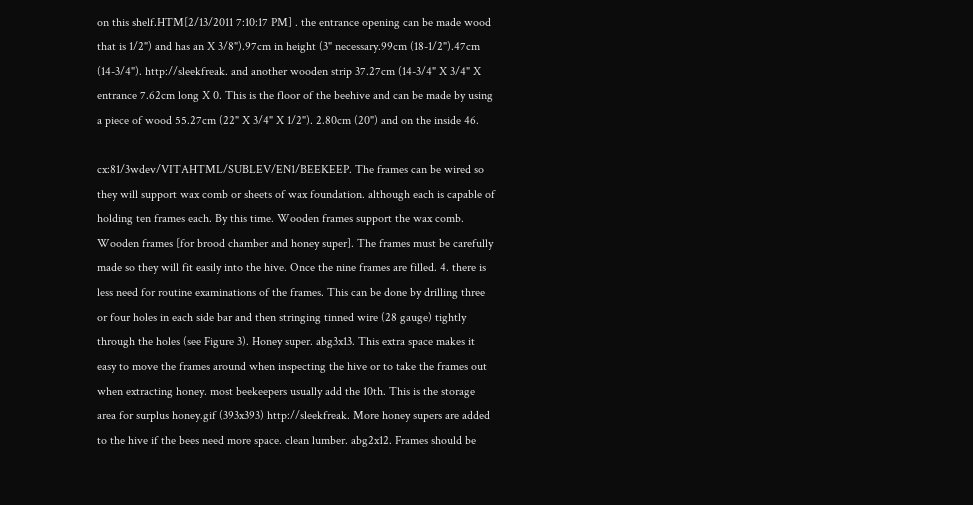on this shelf.HTM[2/13/2011 7:10:17 PM] . the entrance opening can be made wood that is 1/2") and has an X 3/8").97cm in height (3" necessary.99cm (18-1/2").47cm (14-3/4"). http://sleekfreak. and another wooden strip 37.27cm (14-3/4" X 3/4" X entrance 7.62cm long X 0. This is the floor of the beehive and can be made by using a piece of wood 55.27cm (22" X 3/4" X 1/2"). 2.80cm (20") and on the inside 46.

cx:81/3wdev/VITAHTML/SUBLEV/EN1/BEEKEEP. The frames can be wired so they will support wax comb or sheets of wax foundation. although each is capable of holding ten frames each. By this time. Wooden frames support the wax comb. Wooden frames [for brood chamber and honey super]. The frames must be carefully made so they will fit easily into the hive. Once the nine frames are filled. 4. there is less need for routine examinations of the frames. This can be done by drilling three or four holes in each side bar and then stringing tinned wire (28 gauge) tightly through the holes (see Figure 3). Honey super. abg3x13. This extra space makes it easy to move the frames around when inspecting the hive or to take the frames out when extracting honey. most beekeepers usually add the 10th. This is the storage area for surplus honey.gif (393x393) http://sleekfreak. More honey supers are added to the hive if the bees need more space. clean lumber. abg2x12. Frames should be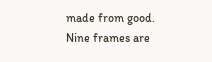made from good. Nine frames are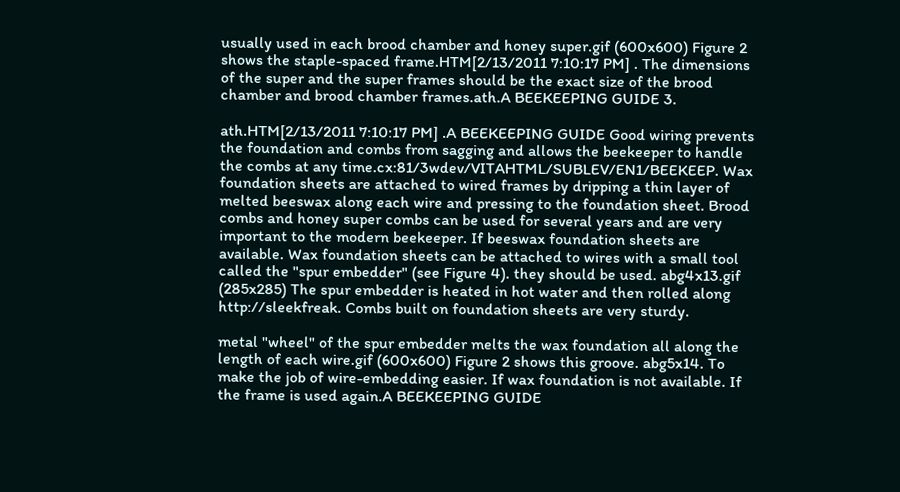usually used in each brood chamber and honey super.gif (600x600) Figure 2 shows the staple-spaced frame.HTM[2/13/2011 7:10:17 PM] . The dimensions of the super and the super frames should be the exact size of the brood chamber and brood chamber frames.ath.A BEEKEEPING GUIDE 3.

ath.HTM[2/13/2011 7:10:17 PM] .A BEEKEEPING GUIDE Good wiring prevents the foundation and combs from sagging and allows the beekeeper to handle the combs at any time.cx:81/3wdev/VITAHTML/SUBLEV/EN1/BEEKEEP. Wax foundation sheets are attached to wired frames by dripping a thin layer of melted beeswax along each wire and pressing to the foundation sheet. Brood combs and honey super combs can be used for several years and are very important to the modern beekeeper. If beeswax foundation sheets are available. Wax foundation sheets can be attached to wires with a small tool called the "spur embedder" (see Figure 4). they should be used. abg4x13.gif (285x285) The spur embedder is heated in hot water and then rolled along http://sleekfreak. Combs built on foundation sheets are very sturdy.

metal "wheel" of the spur embedder melts the wax foundation all along the length of each wire.gif (600x600) Figure 2 shows this groove. abg5x14. To make the job of wire-embedding easier. If wax foundation is not available. If the frame is used again.A BEEKEEPING GUIDE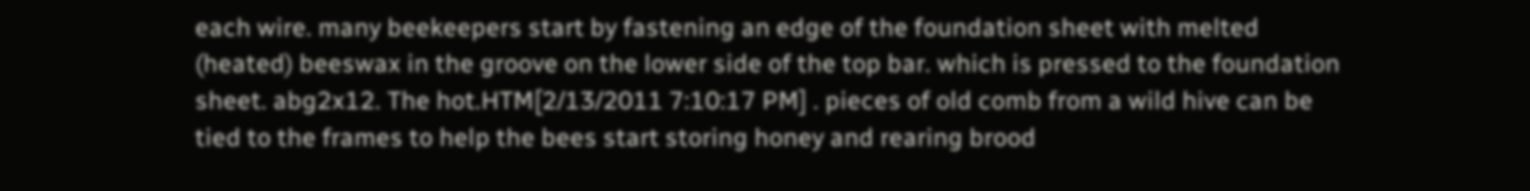each wire. many beekeepers start by fastening an edge of the foundation sheet with melted (heated) beeswax in the groove on the lower side of the top bar. which is pressed to the foundation sheet. abg2x12. The hot.HTM[2/13/2011 7:10:17 PM] . pieces of old comb from a wild hive can be tied to the frames to help the bees start storing honey and rearing brood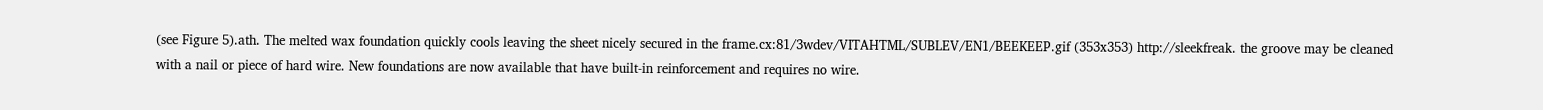(see Figure 5).ath. The melted wax foundation quickly cools leaving the sheet nicely secured in the frame.cx:81/3wdev/VITAHTML/SUBLEV/EN1/BEEKEEP.gif (353x353) http://sleekfreak. the groove may be cleaned with a nail or piece of hard wire. New foundations are now available that have built-in reinforcement and requires no wire.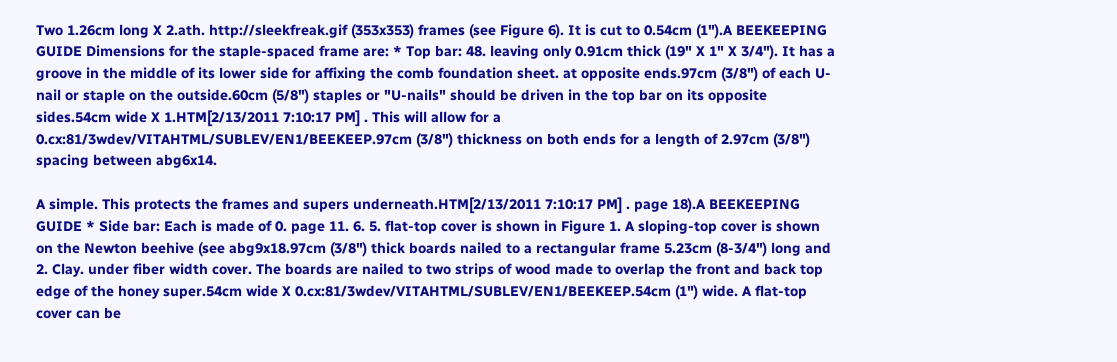Two 1.26cm long X 2.ath. http://sleekfreak.gif (353x353) frames (see Figure 6). It is cut to 0.54cm (1").A BEEKEEPING GUIDE Dimensions for the staple-spaced frame are: * Top bar: 48. leaving only 0.91cm thick (19" X 1" X 3/4"). It has a groove in the middle of its lower side for affixing the comb foundation sheet. at opposite ends.97cm (3/8") of each U-nail or staple on the outside.60cm (5/8") staples or "U-nails" should be driven in the top bar on its opposite sides.54cm wide X 1.HTM[2/13/2011 7:10:17 PM] . This will allow for a 0.cx:81/3wdev/VITAHTML/SUBLEV/EN1/BEEKEEP.97cm (3/8") thickness on both ends for a length of 2.97cm (3/8") spacing between abg6x14.

A simple. This protects the frames and supers underneath.HTM[2/13/2011 7:10:17 PM] . page 18).A BEEKEEPING GUIDE * Side bar: Each is made of 0. page 11. 6. 5. flat-top cover is shown in Figure 1. A sloping-top cover is shown on the Newton beehive (see abg9x18.97cm (3/8") thick boards nailed to a rectangular frame 5.23cm (8-3/4") long and 2. Clay. under fiber width cover. The boards are nailed to two strips of wood made to overlap the front and back top edge of the honey super.54cm wide X 0.cx:81/3wdev/VITAHTML/SUBLEV/EN1/BEEKEEP.54cm (1") wide. A flat-top cover can be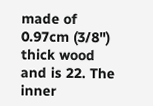made of 0.97cm (3/8") thick wood and is 22. The inner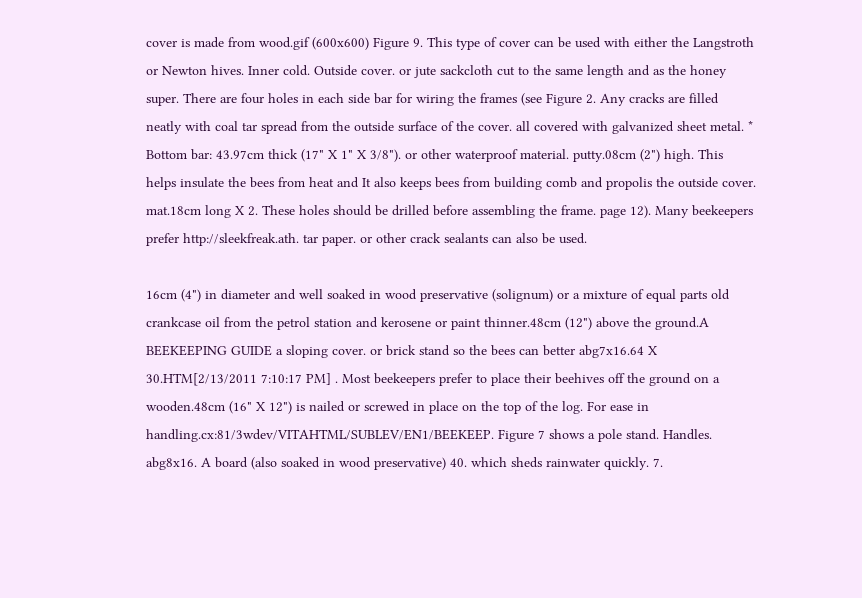cover is made from wood.gif (600x600) Figure 9. This type of cover can be used with either the Langstroth or Newton hives. Inner cold. Outside cover. or jute sackcloth cut to the same length and as the honey super. There are four holes in each side bar for wiring the frames (see Figure 2. Any cracks are filled neatly with coal tar spread from the outside surface of the cover. all covered with galvanized sheet metal. * Bottom bar: 43.97cm thick (17" X 1" X 3/8"). or other waterproof material. putty.08cm (2") high. This helps insulate the bees from heat and It also keeps bees from building comb and propolis the outside cover. mat.18cm long X 2. These holes should be drilled before assembling the frame. page 12). Many beekeepers prefer http://sleekfreak.ath. tar paper. or other crack sealants can also be used.

16cm (4") in diameter and well soaked in wood preservative (solignum) or a mixture of equal parts old crankcase oil from the petrol station and kerosene or paint thinner.48cm (12") above the ground.A BEEKEEPING GUIDE a sloping cover. or brick stand so the bees can better abg7x16.64 X 30.HTM[2/13/2011 7:10:17 PM] . Most beekeepers prefer to place their beehives off the ground on a wooden.48cm (16" X 12") is nailed or screwed in place on the top of the log. For ease in handling.cx:81/3wdev/VITAHTML/SUBLEV/EN1/BEEKEEP. Figure 7 shows a pole stand. Handles. abg8x16. A board (also soaked in wood preservative) 40. which sheds rainwater quickly. 7.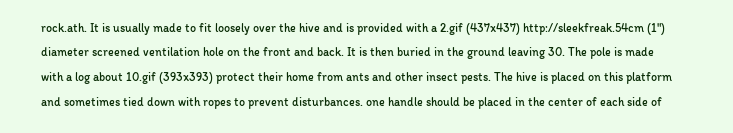rock.ath. It is usually made to fit loosely over the hive and is provided with a 2.gif (437x437) http://sleekfreak.54cm (1") diameter screened ventilation hole on the front and back. It is then buried in the ground leaving 30. The pole is made with a log about 10.gif (393x393) protect their home from ants and other insect pests. The hive is placed on this platform and sometimes tied down with ropes to prevent disturbances. one handle should be placed in the center of each side of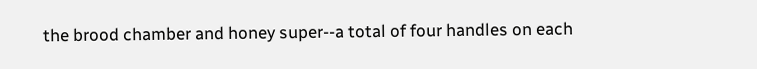the brood chamber and honey super--a total of four handles on each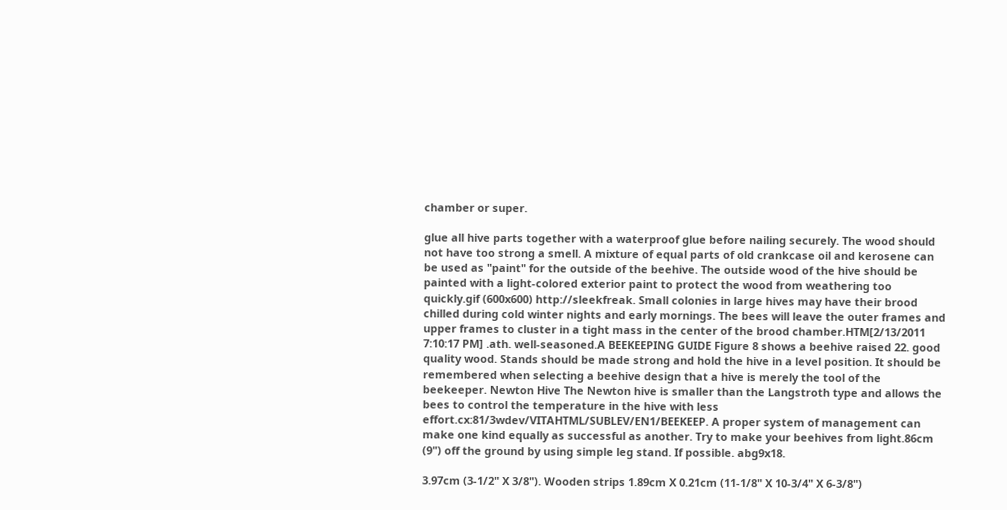chamber or super.

glue all hive parts together with a waterproof glue before nailing securely. The wood should not have too strong a smell. A mixture of equal parts of old crankcase oil and kerosene can be used as "paint" for the outside of the beehive. The outside wood of the hive should be painted with a light-colored exterior paint to protect the wood from weathering too quickly.gif (600x600) http://sleekfreak. Small colonies in large hives may have their brood chilled during cold winter nights and early mornings. The bees will leave the outer frames and upper frames to cluster in a tight mass in the center of the brood chamber.HTM[2/13/2011 7:10:17 PM] .ath. well-seasoned.A BEEKEEPING GUIDE Figure 8 shows a beehive raised 22. good quality wood. Stands should be made strong and hold the hive in a level position. It should be remembered when selecting a beehive design that a hive is merely the tool of the beekeeper. Newton Hive The Newton hive is smaller than the Langstroth type and allows the bees to control the temperature in the hive with less effort.cx:81/3wdev/VITAHTML/SUBLEV/EN1/BEEKEEP. A proper system of management can make one kind equally as successful as another. Try to make your beehives from light.86cm (9") off the ground by using simple leg stand. If possible. abg9x18.

3.97cm (3-1/2" X 3/8"). Wooden strips 1.89cm X 0.21cm (11-1/8" X 10-3/4" X 6-3/8")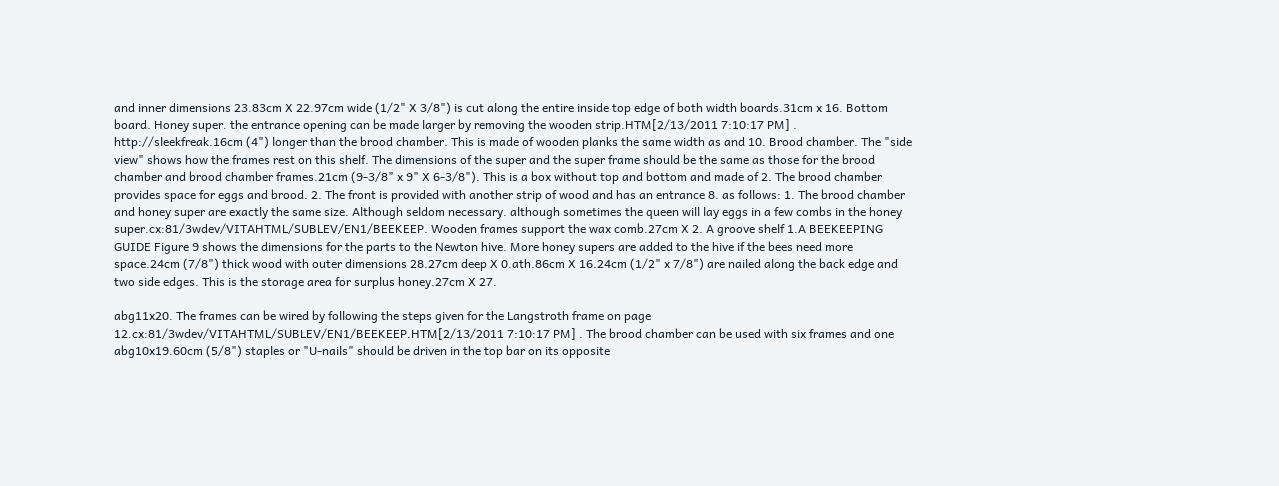and inner dimensions 23.83cm X 22.97cm wide (1/2" X 3/8") is cut along the entire inside top edge of both width boards.31cm x 16. Bottom board. Honey super. the entrance opening can be made larger by removing the wooden strip.HTM[2/13/2011 7:10:17 PM] . http://sleekfreak.16cm (4") longer than the brood chamber. This is made of wooden planks the same width as and 10. Brood chamber. The "side view" shows how the frames rest on this shelf. The dimensions of the super and the super frame should be the same as those for the brood chamber and brood chamber frames.21cm (9-3/8" x 9" X 6-3/8"). This is a box without top and bottom and made of 2. The brood chamber provides space for eggs and brood. 2. The front is provided with another strip of wood and has an entrance 8. as follows: 1. The brood chamber and honey super are exactly the same size. Although seldom necessary. although sometimes the queen will lay eggs in a few combs in the honey super.cx:81/3wdev/VITAHTML/SUBLEV/EN1/BEEKEEP. Wooden frames support the wax comb.27cm X 2. A groove shelf 1.A BEEKEEPING GUIDE Figure 9 shows the dimensions for the parts to the Newton hive. More honey supers are added to the hive if the bees need more space.24cm (7/8") thick wood with outer dimensions 28.27cm deep X 0.ath.86cm X 16.24cm (1/2" x 7/8") are nailed along the back edge and two side edges. This is the storage area for surplus honey.27cm X 27.

abg11x20. The frames can be wired by following the steps given for the Langstroth frame on page 12.cx:81/3wdev/VITAHTML/SUBLEV/EN1/BEEKEEP.HTM[2/13/2011 7:10:17 PM] . The brood chamber can be used with six frames and one abg10x19.60cm (5/8") staples or "U-nails" should be driven in the top bar on its opposite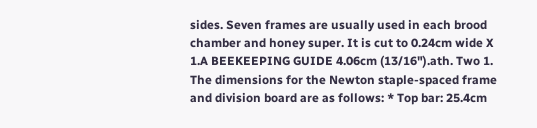sides. Seven frames are usually used in each brood chamber and honey super. It is cut to 0.24cm wide X 1.A BEEKEEPING GUIDE 4.06cm (13/16").ath. Two 1. The dimensions for the Newton staple-spaced frame and division board are as follows: * Top bar: 25.4cm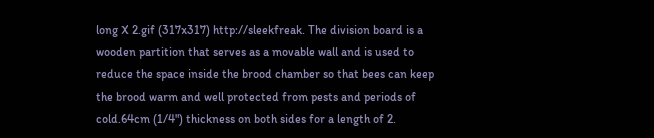long X 2.gif (317x317) http://sleekfreak. The division board is a wooden partition that serves as a movable wall and is used to reduce the space inside the brood chamber so that bees can keep the brood warm and well protected from pests and periods of cold.64cm (1/4") thickness on both sides for a length of 2.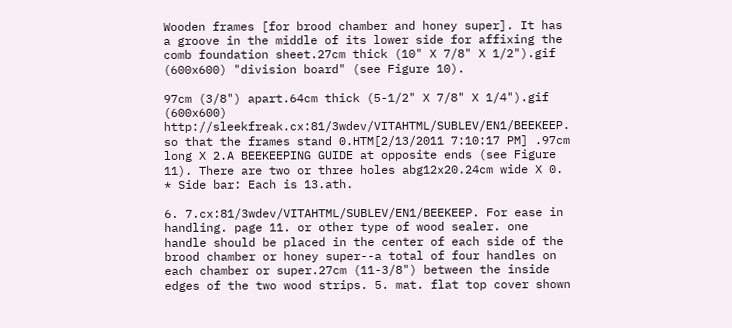Wooden frames [for brood chamber and honey super]. It has a groove in the middle of its lower side for affixing the comb foundation sheet.27cm thick (10" X 7/8" X 1/2").gif (600x600) "division board" (see Figure 10).

97cm (3/8") apart.64cm thick (5-1/2" X 7/8" X 1/4").gif (600x600) http://sleekfreak.cx:81/3wdev/VITAHTML/SUBLEV/EN1/BEEKEEP. so that the frames stand 0.HTM[2/13/2011 7:10:17 PM] .97cm long X 2.A BEEKEEPING GUIDE at opposite ends (see Figure 11). There are two or three holes abg12x20.24cm wide X 0. * Side bar: Each is 13.ath.

6. 7.cx:81/3wdev/VITAHTML/SUBLEV/EN1/BEEKEEP. For ease in handling. page 11. or other type of wood sealer. one handle should be placed in the center of each side of the brood chamber or honey super--a total of four handles on each chamber or super.27cm (11-3/8") between the inside edges of the two wood strips. 5. mat. flat top cover shown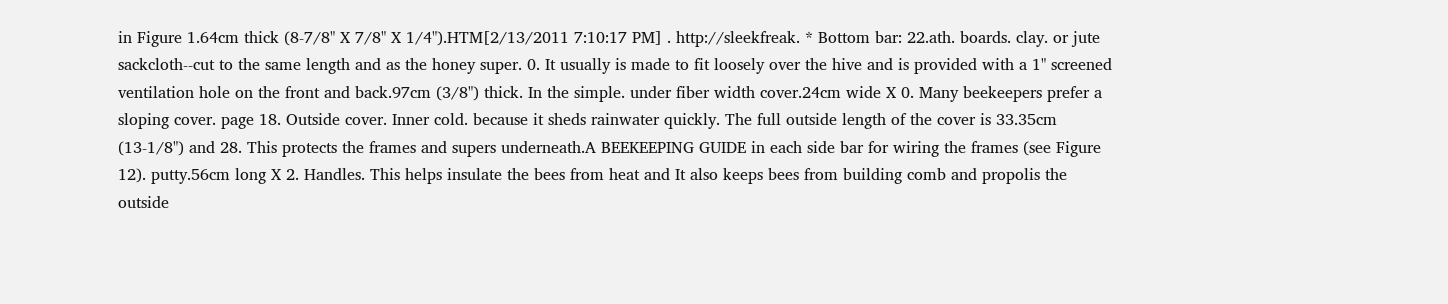in Figure 1.64cm thick (8-7/8" X 7/8" X 1/4").HTM[2/13/2011 7:10:17 PM] . http://sleekfreak. * Bottom bar: 22.ath. boards. clay. or jute sackcloth--cut to the same length and as the honey super. 0. It usually is made to fit loosely over the hive and is provided with a 1" screened ventilation hole on the front and back.97cm (3/8") thick. In the simple. under fiber width cover.24cm wide X 0. Many beekeepers prefer a sloping cover. page 18. Outside cover. Inner cold. because it sheds rainwater quickly. The full outside length of the cover is 33.35cm (13-1/8") and 28. This protects the frames and supers underneath.A BEEKEEPING GUIDE in each side bar for wiring the frames (see Figure 12). putty.56cm long X 2. Handles. This helps insulate the bees from heat and It also keeps bees from building comb and propolis the outside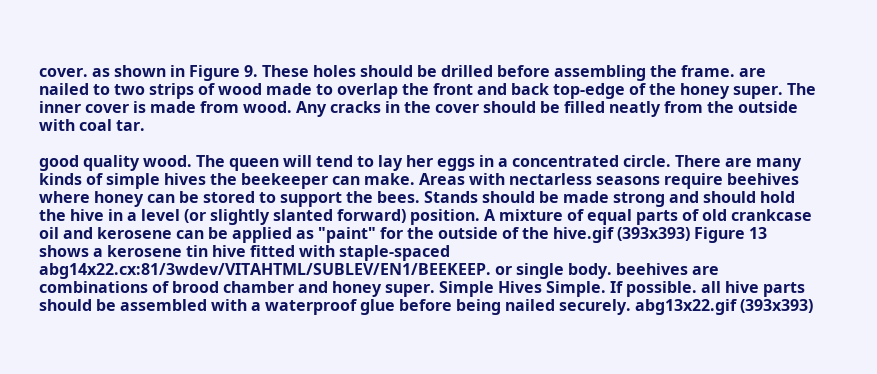cover. as shown in Figure 9. These holes should be drilled before assembling the frame. are nailed to two strips of wood made to overlap the front and back top-edge of the honey super. The inner cover is made from wood. Any cracks in the cover should be filled neatly from the outside with coal tar.

good quality wood. The queen will tend to lay her eggs in a concentrated circle. There are many kinds of simple hives the beekeeper can make. Areas with nectarless seasons require beehives where honey can be stored to support the bees. Stands should be made strong and should hold the hive in a level (or slightly slanted forward) position. A mixture of equal parts of old crankcase oil and kerosene can be applied as "paint" for the outside of the hive.gif (393x393) Figure 13 shows a kerosene tin hive fitted with staple-spaced abg14x22.cx:81/3wdev/VITAHTML/SUBLEV/EN1/BEEKEEP. or single body. beehives are combinations of brood chamber and honey super. Simple Hives Simple. If possible. all hive parts should be assembled with a waterproof glue before being nailed securely. abg13x22.gif (393x393)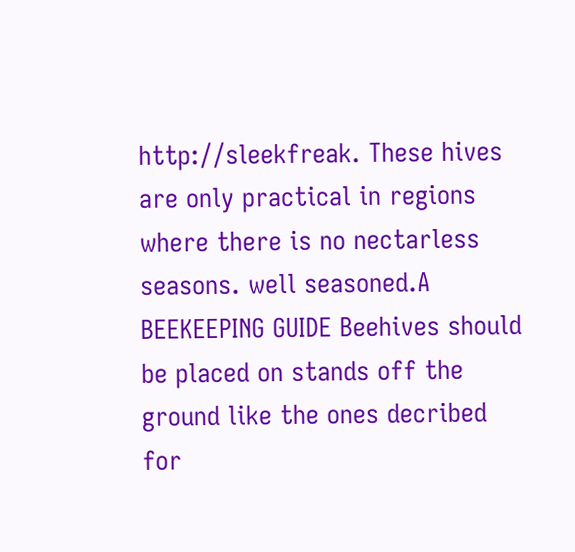http://sleekfreak. These hives are only practical in regions where there is no nectarless seasons. well seasoned.A BEEKEEPING GUIDE Beehives should be placed on stands off the ground like the ones decribed for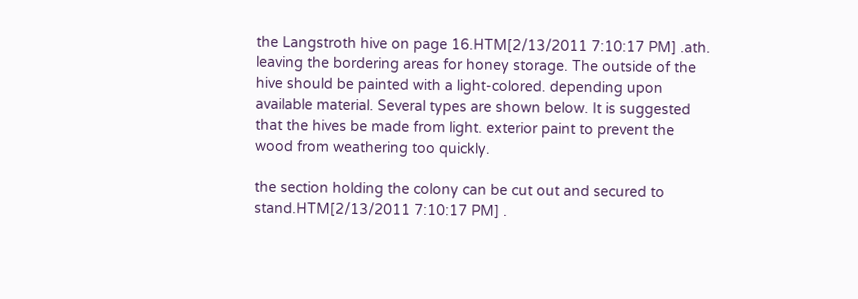the Langstroth hive on page 16.HTM[2/13/2011 7:10:17 PM] .ath. leaving the bordering areas for honey storage. The outside of the hive should be painted with a light-colored. depending upon available material. Several types are shown below. It is suggested that the hives be made from light. exterior paint to prevent the wood from weathering too quickly.

the section holding the colony can be cut out and secured to stand.HTM[2/13/2011 7:10:17 PM] .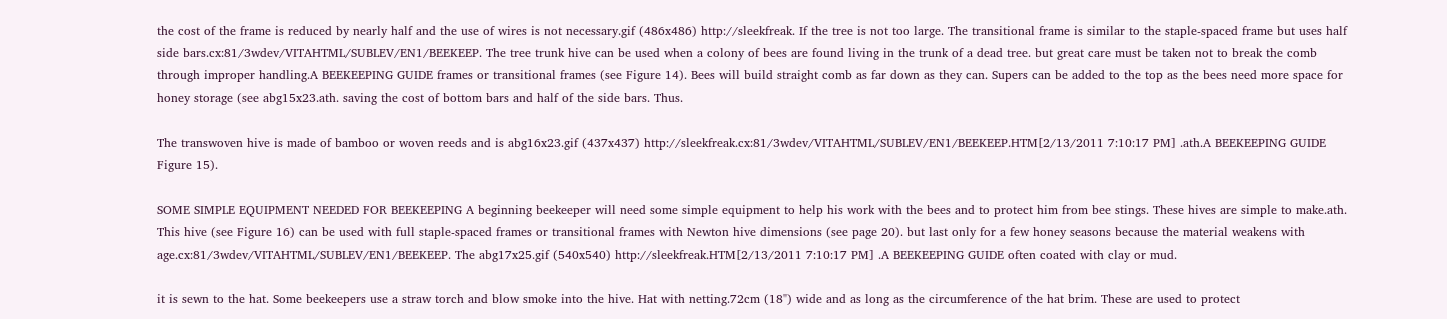the cost of the frame is reduced by nearly half and the use of wires is not necessary.gif (486x486) http://sleekfreak. If the tree is not too large. The transitional frame is similar to the staple-spaced frame but uses half side bars.cx:81/3wdev/VITAHTML/SUBLEV/EN1/BEEKEEP. The tree trunk hive can be used when a colony of bees are found living in the trunk of a dead tree. but great care must be taken not to break the comb through improper handling.A BEEKEEPING GUIDE frames or transitional frames (see Figure 14). Bees will build straight comb as far down as they can. Supers can be added to the top as the bees need more space for honey storage (see abg15x23.ath. saving the cost of bottom bars and half of the side bars. Thus.

The transwoven hive is made of bamboo or woven reeds and is abg16x23.gif (437x437) http://sleekfreak.cx:81/3wdev/VITAHTML/SUBLEV/EN1/BEEKEEP.HTM[2/13/2011 7:10:17 PM] .ath.A BEEKEEPING GUIDE Figure 15).

SOME SIMPLE EQUIPMENT NEEDED FOR BEEKEEPING A beginning beekeeper will need some simple equipment to help his work with the bees and to protect him from bee stings. These hives are simple to make.ath. This hive (see Figure 16) can be used with full staple-spaced frames or transitional frames with Newton hive dimensions (see page 20). but last only for a few honey seasons because the material weakens with age.cx:81/3wdev/VITAHTML/SUBLEV/EN1/BEEKEEP. The abg17x25.gif (540x540) http://sleekfreak.HTM[2/13/2011 7:10:17 PM] .A BEEKEEPING GUIDE often coated with clay or mud.

it is sewn to the hat. Some beekeepers use a straw torch and blow smoke into the hive. Hat with netting.72cm (18") wide and as long as the circumference of the hat brim. These are used to protect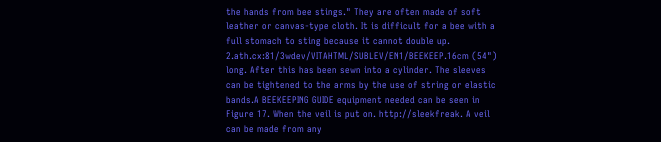the hands from bee stings." They are often made of soft leather or canvas-type cloth. It is difficult for a bee with a full stomach to sting because it cannot double up. 2.ath.cx:81/3wdev/VITAHTML/SUBLEV/EN1/BEEKEEP.16cm (54") long. After this has been sewn into a cylinder. The sleeves can be tightened to the arms by the use of string or elastic bands.A BEEKEEPING GUIDE equipment needed can be seen in Figure 17. When the veil is put on. http://sleekfreak. A veil can be made from any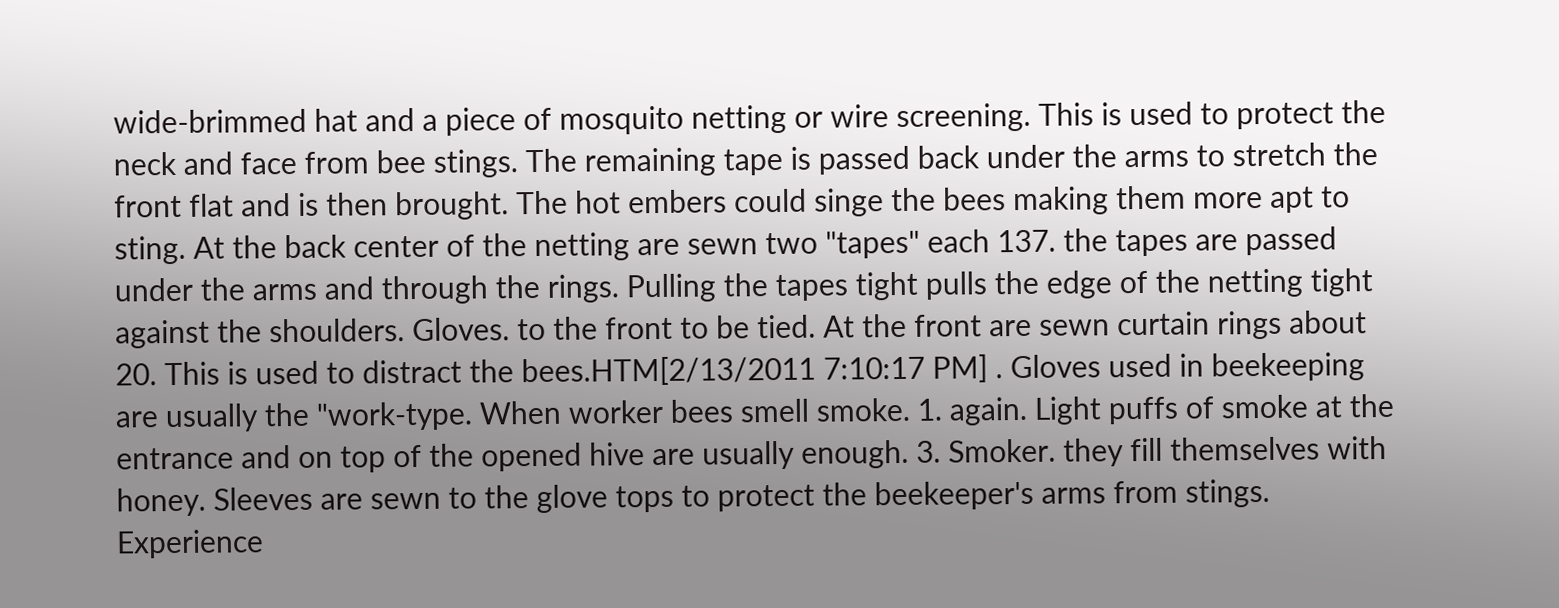wide-brimmed hat and a piece of mosquito netting or wire screening. This is used to protect the neck and face from bee stings. The remaining tape is passed back under the arms to stretch the front flat and is then brought. The hot embers could singe the bees making them more apt to sting. At the back center of the netting are sewn two "tapes" each 137. the tapes are passed under the arms and through the rings. Pulling the tapes tight pulls the edge of the netting tight against the shoulders. Gloves. to the front to be tied. At the front are sewn curtain rings about 20. This is used to distract the bees.HTM[2/13/2011 7:10:17 PM] . Gloves used in beekeeping are usually the "work-type. When worker bees smell smoke. 1. again. Light puffs of smoke at the entrance and on top of the opened hive are usually enough. 3. Smoker. they fill themselves with honey. Sleeves are sewn to the glove tops to protect the beekeeper's arms from stings. Experience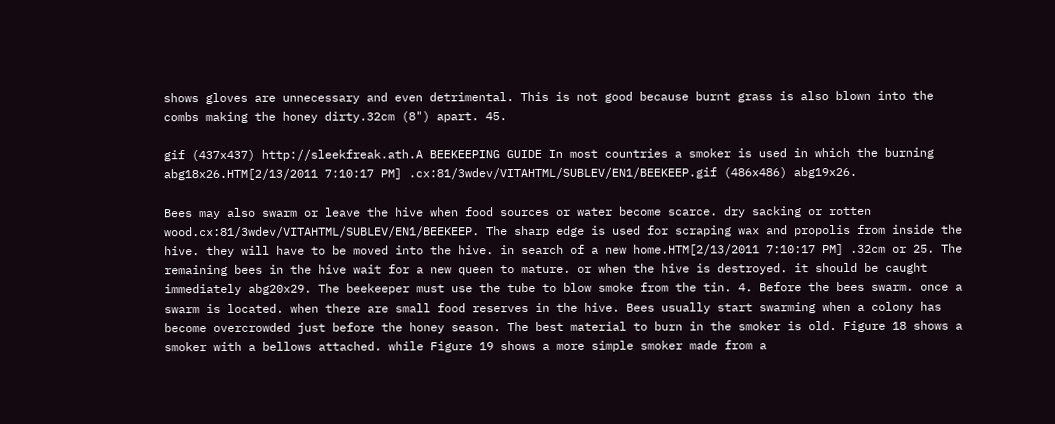shows gloves are unnecessary and even detrimental. This is not good because burnt grass is also blown into the combs making the honey dirty.32cm (8") apart. 45.

gif (437x437) http://sleekfreak.ath.A BEEKEEPING GUIDE In most countries a smoker is used in which the burning abg18x26.HTM[2/13/2011 7:10:17 PM] .cx:81/3wdev/VITAHTML/SUBLEV/EN1/BEEKEEP.gif (486x486) abg19x26.

Bees may also swarm or leave the hive when food sources or water become scarce. dry sacking or rotten wood.cx:81/3wdev/VITAHTML/SUBLEV/EN1/BEEKEEP. The sharp edge is used for scraping wax and propolis from inside the hive. they will have to be moved into the hive. in search of a new home.HTM[2/13/2011 7:10:17 PM] .32cm or 25. The remaining bees in the hive wait for a new queen to mature. or when the hive is destroyed. it should be caught immediately abg20x29. The beekeeper must use the tube to blow smoke from the tin. 4. Before the bees swarm. once a swarm is located. when there are small food reserves in the hive. Bees usually start swarming when a colony has become overcrowded just before the honey season. The best material to burn in the smoker is old. Figure 18 shows a smoker with a bellows attached. while Figure 19 shows a more simple smoker made from a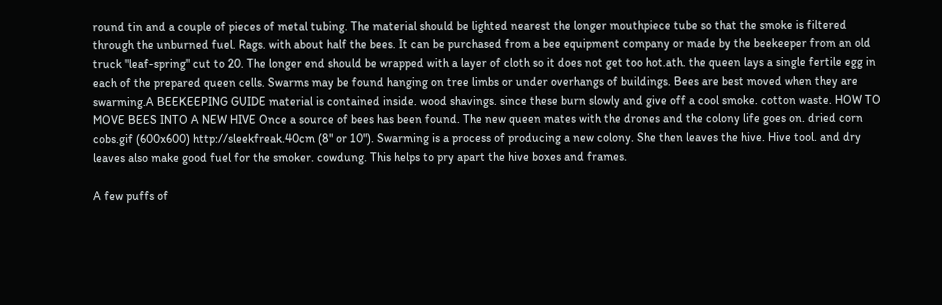round tin and a couple of pieces of metal tubing. The material should be lighted nearest the longer mouthpiece tube so that the smoke is filtered through the unburned fuel. Rags. with about half the bees. It can be purchased from a bee equipment company or made by the beekeeper from an old truck "leaf-spring" cut to 20. The longer end should be wrapped with a layer of cloth so it does not get too hot.ath. the queen lays a single fertile egg in each of the prepared queen cells. Swarms may be found hanging on tree limbs or under overhangs of buildings. Bees are best moved when they are swarming.A BEEKEEPING GUIDE material is contained inside. wood shavings. since these burn slowly and give off a cool smoke. cotton waste. HOW TO MOVE BEES INTO A NEW HIVE Once a source of bees has been found. The new queen mates with the drones and the colony life goes on. dried corn cobs.gif (600x600) http://sleekfreak.40cm (8" or 10"). Swarming is a process of producing a new colony. She then leaves the hive. Hive tool. and dry leaves also make good fuel for the smoker. cowdung. This helps to pry apart the hive boxes and frames.

A few puffs of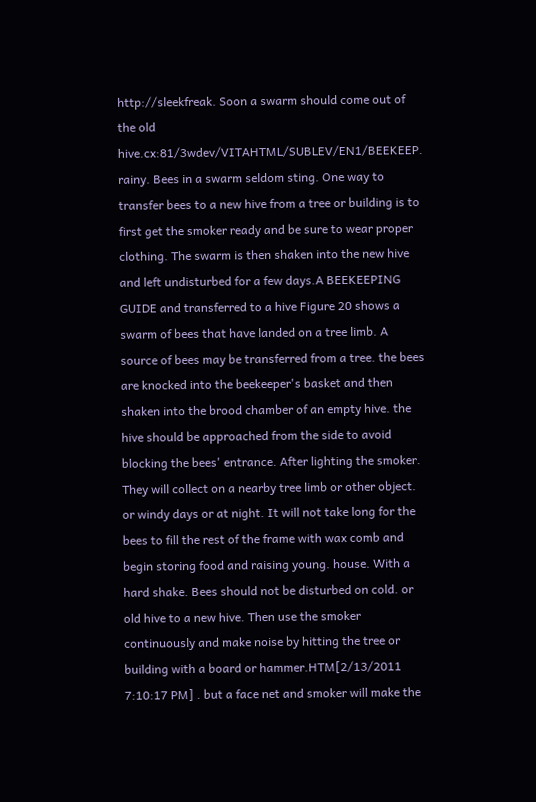http://sleekfreak. Soon a swarm should come out of the old hive.cx:81/3wdev/VITAHTML/SUBLEV/EN1/BEEKEEP. rainy. Bees in a swarm seldom sting. One way to transfer bees to a new hive from a tree or building is to first get the smoker ready and be sure to wear proper clothing. The swarm is then shaken into the new hive and left undisturbed for a few days.A BEEKEEPING GUIDE and transferred to a hive Figure 20 shows a swarm of bees that have landed on a tree limb. A source of bees may be transferred from a tree. the bees are knocked into the beekeeper's basket and then shaken into the brood chamber of an empty hive. the hive should be approached from the side to avoid blocking the bees' entrance. After lighting the smoker. They will collect on a nearby tree limb or other object. or windy days or at night. It will not take long for the bees to fill the rest of the frame with wax comb and begin storing food and raising young. house. With a hard shake. Bees should not be disturbed on cold. or old hive to a new hive. Then use the smoker continuously and make noise by hitting the tree or building with a board or hammer.HTM[2/13/2011 7:10:17 PM] . but a face net and smoker will make the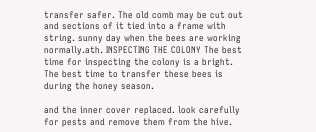transfer safer. The old comb may be cut out and sections of it tied into a frame with string. sunny day when the bees are working normally.ath. INSPECTING THE COLONY The best time for inspecting the colony is a bright. The best time to transfer these bees is during the honey season.

and the inner cover replaced. look carefully for pests and remove them from the hive.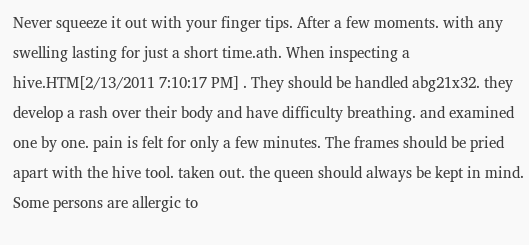Never squeeze it out with your finger tips. After a few moments. with any swelling lasting for just a short time.ath. When inspecting a hive.HTM[2/13/2011 7:10:17 PM] . They should be handled abg21x32. they develop a rash over their body and have difficulty breathing. and examined one by one. pain is felt for only a few minutes. The frames should be pried apart with the hive tool. taken out. the queen should always be kept in mind. Some persons are allergic to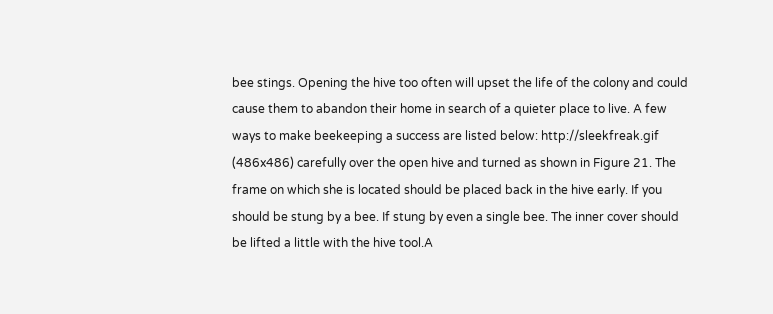bee stings. Opening the hive too often will upset the life of the colony and could cause them to abandon their home in search of a quieter place to live. A few ways to make beekeeping a success are listed below: http://sleekfreak.gif (486x486) carefully over the open hive and turned as shown in Figure 21. The frame on which she is located should be placed back in the hive early. If you should be stung by a bee. If stung by even a single bee. The inner cover should be lifted a little with the hive tool.A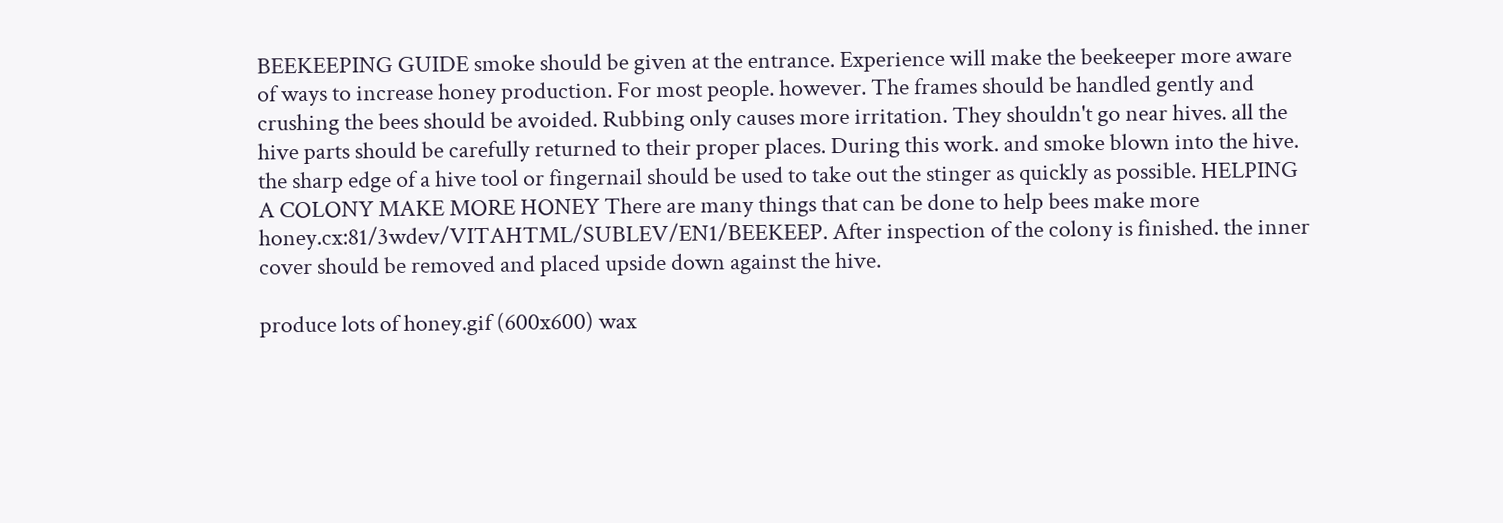BEEKEEPING GUIDE smoke should be given at the entrance. Experience will make the beekeeper more aware of ways to increase honey production. For most people. however. The frames should be handled gently and crushing the bees should be avoided. Rubbing only causes more irritation. They shouldn't go near hives. all the hive parts should be carefully returned to their proper places. During this work. and smoke blown into the hive. the sharp edge of a hive tool or fingernail should be used to take out the stinger as quickly as possible. HELPING A COLONY MAKE MORE HONEY There are many things that can be done to help bees make more honey.cx:81/3wdev/VITAHTML/SUBLEV/EN1/BEEKEEP. After inspection of the colony is finished. the inner cover should be removed and placed upside down against the hive.

produce lots of honey.gif (600x600) wax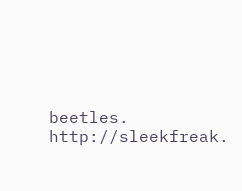beetles. http://sleekfreak.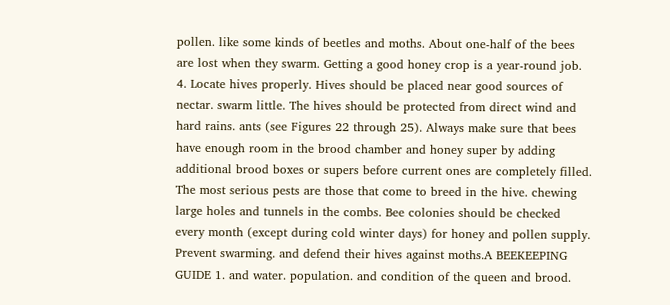pollen. like some kinds of beetles and moths. About one-half of the bees are lost when they swarm. Getting a good honey crop is a year-round job. 4. Locate hives properly. Hives should be placed near good sources of nectar. swarm little. The hives should be protected from direct wind and hard rains. ants (see Figures 22 through 25). Always make sure that bees have enough room in the brood chamber and honey super by adding additional brood boxes or supers before current ones are completely filled. The most serious pests are those that come to breed in the hive. chewing large holes and tunnels in the combs. Bee colonies should be checked every month (except during cold winter days) for honey and pollen supply. Prevent swarming. and defend their hives against moths.A BEEKEEPING GUIDE 1. and water. population. and condition of the queen and brood.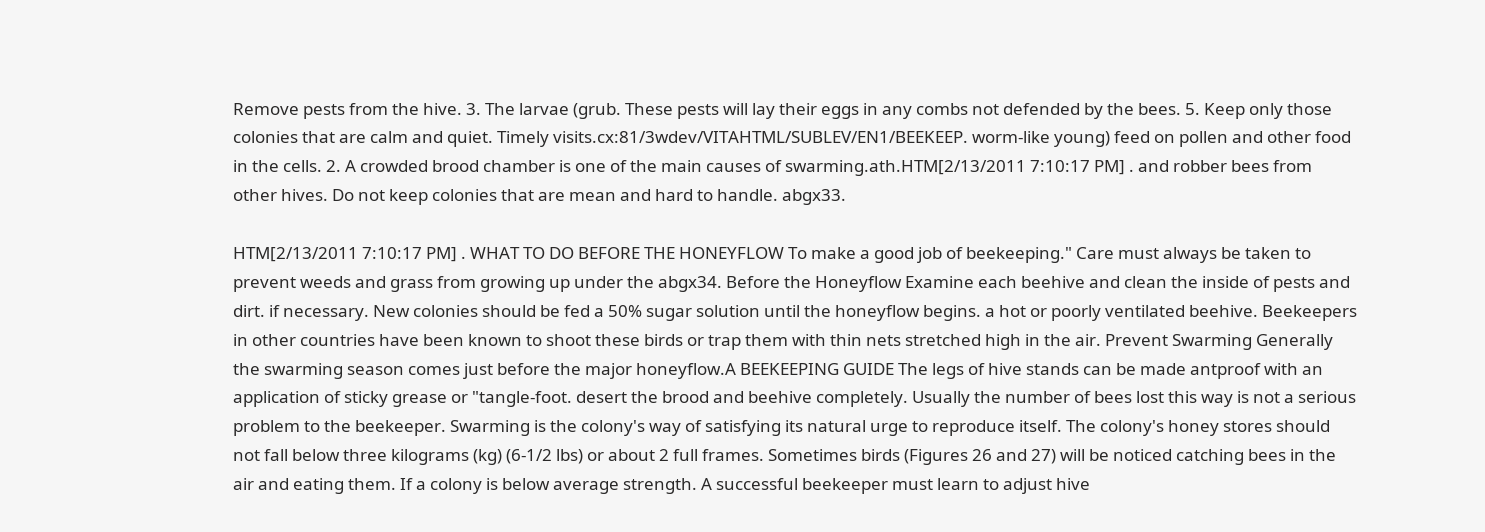Remove pests from the hive. 3. The larvae (grub. These pests will lay their eggs in any combs not defended by the bees. 5. Keep only those colonies that are calm and quiet. Timely visits.cx:81/3wdev/VITAHTML/SUBLEV/EN1/BEEKEEP. worm-like young) feed on pollen and other food in the cells. 2. A crowded brood chamber is one of the main causes of swarming.ath.HTM[2/13/2011 7:10:17 PM] . and robber bees from other hives. Do not keep colonies that are mean and hard to handle. abgx33.

HTM[2/13/2011 7:10:17 PM] . WHAT TO DO BEFORE THE HONEYFLOW To make a good job of beekeeping." Care must always be taken to prevent weeds and grass from growing up under the abgx34. Before the Honeyflow Examine each beehive and clean the inside of pests and dirt. if necessary. New colonies should be fed a 50% sugar solution until the honeyflow begins. a hot or poorly ventilated beehive. Beekeepers in other countries have been known to shoot these birds or trap them with thin nets stretched high in the air. Prevent Swarming Generally the swarming season comes just before the major honeyflow.A BEEKEEPING GUIDE The legs of hive stands can be made antproof with an application of sticky grease or "tangle-foot. desert the brood and beehive completely. Usually the number of bees lost this way is not a serious problem to the beekeeper. Swarming is the colony's way of satisfying its natural urge to reproduce itself. The colony's honey stores should not fall below three kilograms (kg) (6-1/2 lbs) or about 2 full frames. Sometimes birds (Figures 26 and 27) will be noticed catching bees in the air and eating them. If a colony is below average strength. A successful beekeeper must learn to adjust hive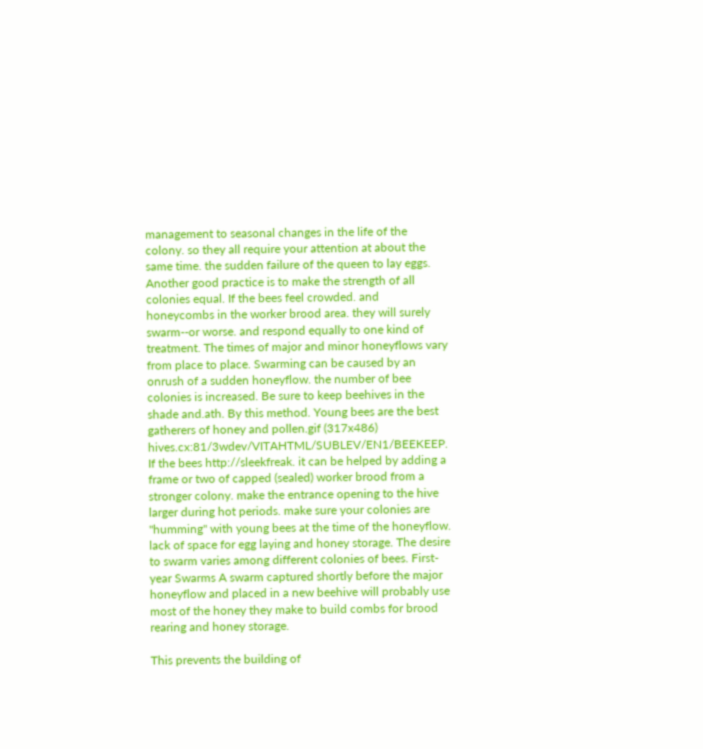management to seasonal changes in the life of the colony. so they all require your attention at about the same time. the sudden failure of the queen to lay eggs. Another good practice is to make the strength of all colonies equal. If the bees feel crowded. and honeycombs in the worker brood area. they will surely swarm--or worse. and respond equally to one kind of treatment. The times of major and minor honeyflows vary from place to place. Swarming can be caused by an onrush of a sudden honeyflow. the number of bee colonies is increased. Be sure to keep beehives in the shade and.ath. By this method. Young bees are the best gatherers of honey and pollen.gif (317x486) hives.cx:81/3wdev/VITAHTML/SUBLEV/EN1/BEEKEEP. If the bees http://sleekfreak. it can be helped by adding a frame or two of capped (sealed) worker brood from a stronger colony. make the entrance opening to the hive larger during hot periods. make sure your colonies are "humming" with young bees at the time of the honeyflow. lack of space for egg laying and honey storage. The desire to swarm varies among different colonies of bees. First-year Swarms A swarm captured shortly before the major honeyflow and placed in a new beehive will probably use most of the honey they make to build combs for brood rearing and honey storage.

This prevents the building of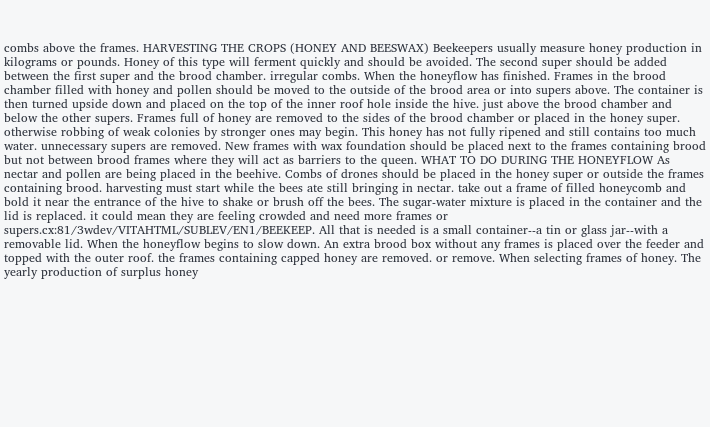combs above the frames. HARVESTING THE CROPS (HONEY AND BEESWAX) Beekeepers usually measure honey production in kilograms or pounds. Honey of this type will ferment quickly and should be avoided. The second super should be added between the first super and the brood chamber. irregular combs. When the honeyflow has finished. Frames in the brood chamber filled with honey and pollen should be moved to the outside of the brood area or into supers above. The container is then turned upside down and placed on the top of the inner roof hole inside the hive. just above the brood chamber and below the other supers. Frames full of honey are removed to the sides of the brood chamber or placed in the honey super. otherwise robbing of weak colonies by stronger ones may begin. This honey has not fully ripened and still contains too much water. unnecessary supers are removed. New frames with wax foundation should be placed next to the frames containing brood but not between brood frames where they will act as barriers to the queen. WHAT TO DO DURING THE HONEYFLOW As nectar and pollen are being placed in the beehive. Combs of drones should be placed in the honey super or outside the frames containing brood. harvesting must start while the bees ate still bringing in nectar. take out a frame of filled honeycomb and bold it near the entrance of the hive to shake or brush off the bees. The sugar-water mixture is placed in the container and the lid is replaced. it could mean they are feeling crowded and need more frames or supers.cx:81/3wdev/VITAHTML/SUBLEV/EN1/BEEKEEP. All that is needed is a small container--a tin or glass jar--with a removable lid. When the honeyflow begins to slow down. An extra brood box without any frames is placed over the feeder and topped with the outer roof. the frames containing capped honey are removed. or remove. When selecting frames of honey. The yearly production of surplus honey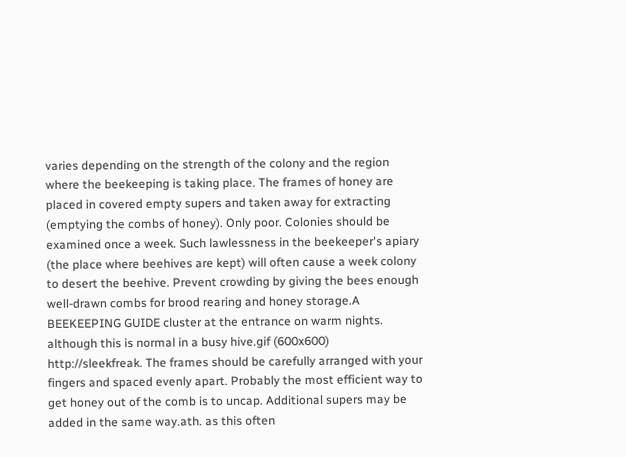varies depending on the strength of the colony and the region where the beekeeping is taking place. The frames of honey are placed in covered empty supers and taken away for extracting (emptying the combs of honey). Only poor. Colonies should be examined once a week. Such lawlessness in the beekeeper's apiary (the place where beehives are kept) will often cause a week colony to desert the beehive. Prevent crowding by giving the bees enough well-drawn combs for brood rearing and honey storage.A BEEKEEPING GUIDE cluster at the entrance on warm nights. although this is normal in a busy hive.gif (600x600) http://sleekfreak. The frames should be carefully arranged with your fingers and spaced evenly apart. Probably the most efficient way to get honey out of the comb is to uncap. Additional supers may be added in the same way.ath. as this often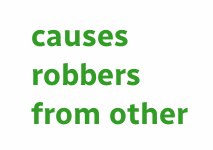causes robbers from other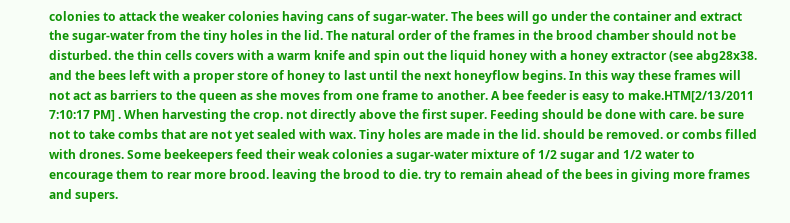colonies to attack the weaker colonies having cans of sugar-water. The bees will go under the container and extract the sugar-water from the tiny holes in the lid. The natural order of the frames in the brood chamber should not be disturbed. the thin cells covers with a warm knife and spin out the liquid honey with a honey extractor (see abg28x38. and the bees left with a proper store of honey to last until the next honeyflow begins. In this way these frames will not act as barriers to the queen as she moves from one frame to another. A bee feeder is easy to make.HTM[2/13/2011 7:10:17 PM] . When harvesting the crop. not directly above the first super. Feeding should be done with care. be sure not to take combs that are not yet sealed with wax. Tiny holes are made in the lid. should be removed. or combs filled with drones. Some beekeepers feed their weak colonies a sugar-water mixture of 1/2 sugar and 1/2 water to encourage them to rear more brood. leaving the brood to die. try to remain ahead of the bees in giving more frames and supers.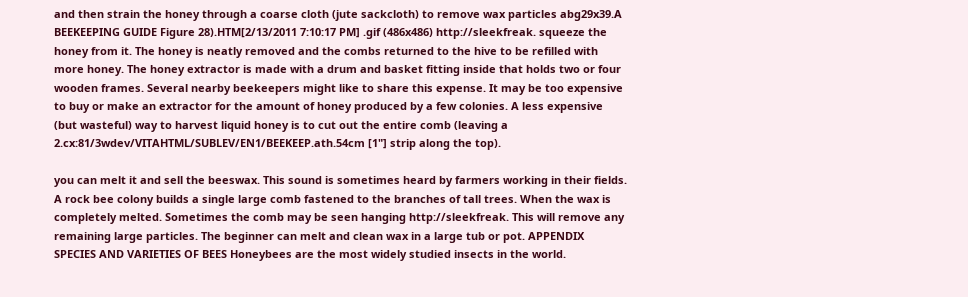and then strain the honey through a coarse cloth (jute sackcloth) to remove wax particles abg29x39.A BEEKEEPING GUIDE Figure 28).HTM[2/13/2011 7:10:17 PM] .gif (486x486) http://sleekfreak. squeeze the honey from it. The honey is neatly removed and the combs returned to the hive to be refilled with more honey. The honey extractor is made with a drum and basket fitting inside that holds two or four wooden frames. Several nearby beekeepers might like to share this expense. It may be too expensive to buy or make an extractor for the amount of honey produced by a few colonies. A less expensive (but wasteful) way to harvest liquid honey is to cut out the entire comb (leaving a 2.cx:81/3wdev/VITAHTML/SUBLEV/EN1/BEEKEEP.ath.54cm [1"] strip along the top).

you can melt it and sell the beeswax. This sound is sometimes heard by farmers working in their fields. A rock bee colony builds a single large comb fastened to the branches of tall trees. When the wax is completely melted. Sometimes the comb may be seen hanging http://sleekfreak. This will remove any remaining large particles. The beginner can melt and clean wax in a large tub or pot. APPENDIX SPECIES AND VARIETIES OF BEES Honeybees are the most widely studied insects in the world.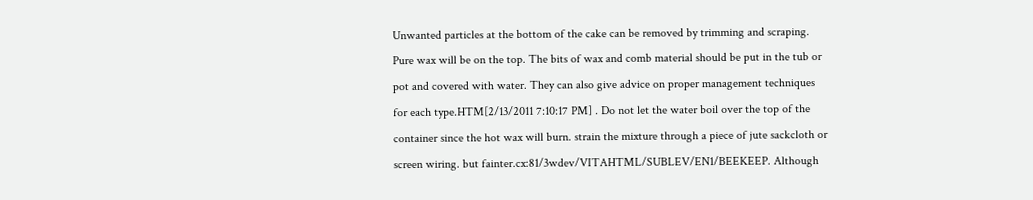Unwanted particles at the bottom of the cake can be removed by trimming and scraping. Pure wax will be on the top. The bits of wax and comb material should be put in the tub or pot and covered with water. They can also give advice on proper management techniques for each type.HTM[2/13/2011 7:10:17 PM] . Do not let the water boil over the top of the container since the hot wax will burn. strain the mixture through a piece of jute sackcloth or screen wiring. but fainter.cx:81/3wdev/VITAHTML/SUBLEV/EN1/BEEKEEP. Although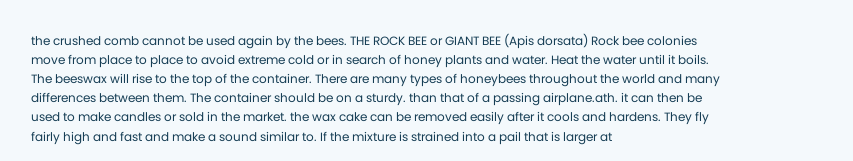the crushed comb cannot be used again by the bees. THE ROCK BEE or GIANT BEE (Apis dorsata) Rock bee colonies move from place to place to avoid extreme cold or in search of honey plants and water. Heat the water until it boils. The beeswax will rise to the top of the container. There are many types of honeybees throughout the world and many differences between them. The container should be on a sturdy. than that of a passing airplane.ath. it can then be used to make candles or sold in the market. the wax cake can be removed easily after it cools and hardens. They fly fairly high and fast and make a sound similar to. If the mixture is strained into a pail that is larger at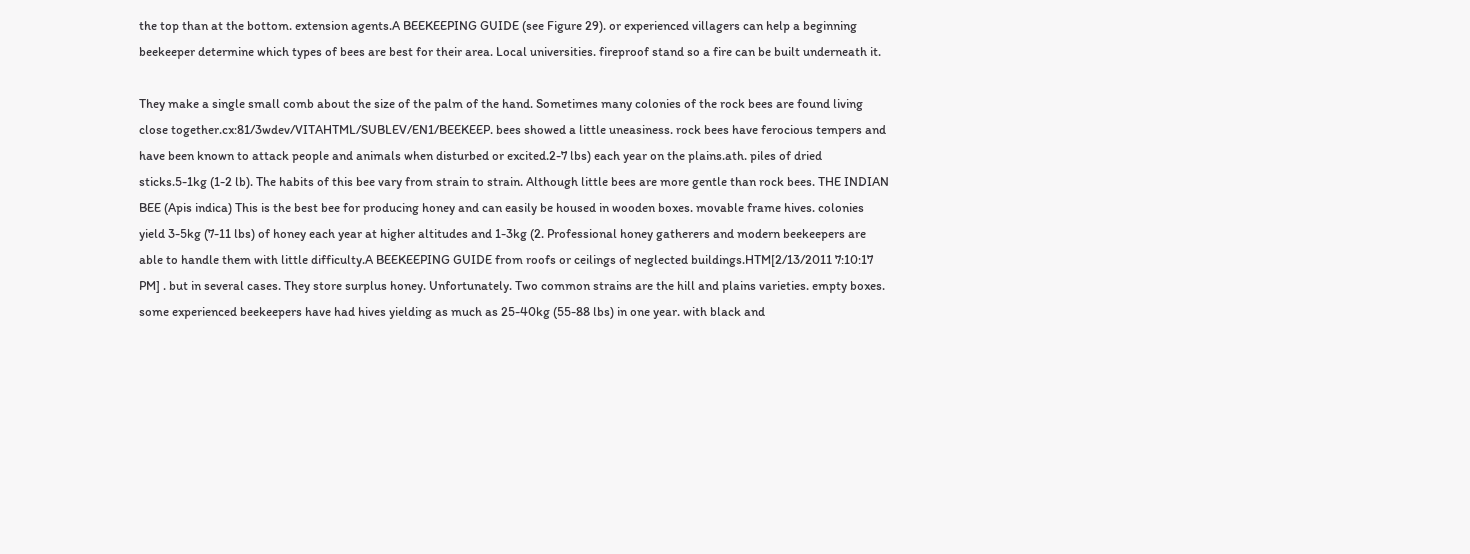the top than at the bottom. extension agents.A BEEKEEPING GUIDE (see Figure 29). or experienced villagers can help a beginning beekeeper determine which types of bees are best for their area. Local universities. fireproof stand so a fire can be built underneath it.

They make a single small comb about the size of the palm of the hand. Sometimes many colonies of the rock bees are found living close together.cx:81/3wdev/VITAHTML/SUBLEV/EN1/BEEKEEP. bees showed a little uneasiness. rock bees have ferocious tempers and have been known to attack people and animals when disturbed or excited.2-7 lbs) each year on the plains.ath. piles of dried sticks.5-1kg (1-2 lb). The habits of this bee vary from strain to strain. Although little bees are more gentle than rock bees. THE INDIAN BEE (Apis indica) This is the best bee for producing honey and can easily be housed in wooden boxes. movable frame hives. colonies yield 3-5kg (7-11 lbs) of honey each year at higher altitudes and 1-3kg (2. Professional honey gatherers and modern beekeepers are able to handle them with little difficulty.A BEEKEEPING GUIDE from roofs or ceilings of neglected buildings.HTM[2/13/2011 7:10:17 PM] . but in several cases. They store surplus honey. Unfortunately. Two common strains are the hill and plains varieties. empty boxes. some experienced beekeepers have had hives yielding as much as 25-40kg (55-88 lbs) in one year. with black and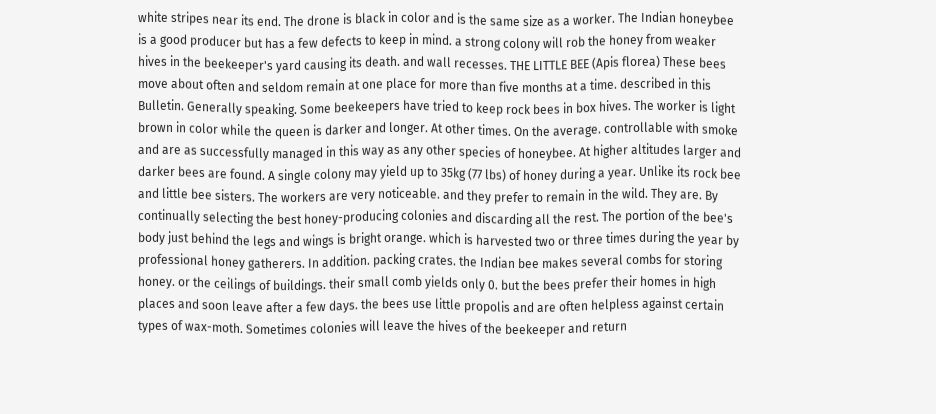white stripes near its end. The drone is black in color and is the same size as a worker. The Indian honeybee is a good producer but has a few defects to keep in mind. a strong colony will rob the honey from weaker hives in the beekeeper's yard causing its death. and wall recesses. THE LITTLE BEE (Apis florea) These bees move about often and seldom remain at one place for more than five months at a time. described in this Bulletin. Generally speaking. Some beekeepers have tried to keep rock bees in box hives. The worker is light brown in color while the queen is darker and longer. At other times. On the average. controllable with smoke and are as successfully managed in this way as any other species of honeybee. At higher altitudes larger and darker bees are found. A single colony may yield up to 35kg (77 lbs) of honey during a year. Unlike its rock bee and little bee sisters. The workers are very noticeable. and they prefer to remain in the wild. They are. By continually selecting the best honey-producing colonies and discarding all the rest. The portion of the bee's body just behind the legs and wings is bright orange. which is harvested two or three times during the year by professional honey gatherers. In addition. packing crates. the Indian bee makes several combs for storing honey. or the ceilings of buildings. their small comb yields only 0. but the bees prefer their homes in high places and soon leave after a few days. the bees use little propolis and are often helpless against certain types of wax-moth. Sometimes colonies will leave the hives of the beekeeper and return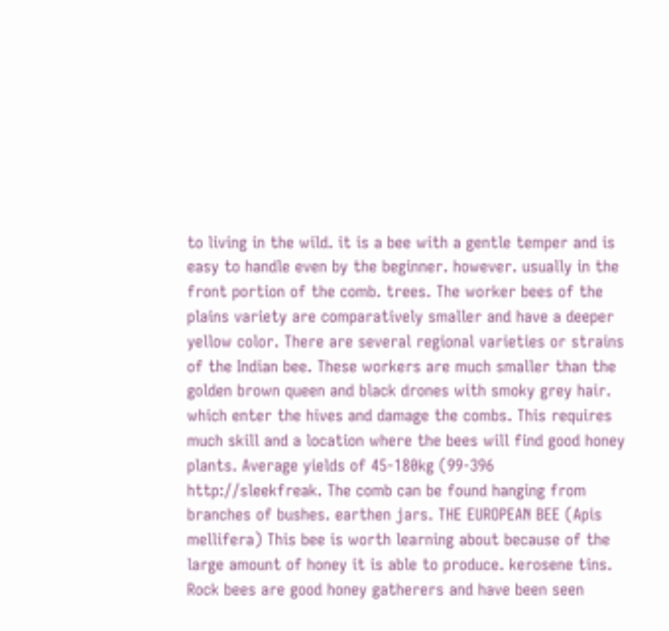to living in the wild. it is a bee with a gentle temper and is easy to handle even by the beginner. however. usually in the front portion of the comb. trees. The worker bees of the plains variety are comparatively smaller and have a deeper yellow color. There are several regional varieties or strains of the Indian bee. These workers are much smaller than the golden brown queen and black drones with smoky grey hair. which enter the hives and damage the combs. This requires much skill and a location where the bees will find good honey plants. Average yields of 45-180kg (99-396 http://sleekfreak. The comb can be found hanging from branches of bushes. earthen jars. THE EUROPEAN BEE (Apis mellifera) This bee is worth learning about because of the large amount of honey it is able to produce. kerosene tins. Rock bees are good honey gatherers and have been seen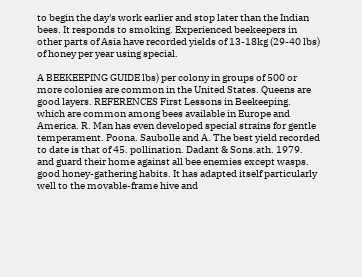to begin the day's work earlier and stop later than the Indian bees. It responds to smoking. Experienced beekeepers in other parts of Asia have recorded yields of 13-18kg (29-40 lbs) of honey per year using special.

A BEEKEEPING GUIDE lbs) per colony in groups of 500 or more colonies are common in the United States. Queens are good layers. REFERENCES First Lessons in Beekeeping. which are common among bees available in Europe and America. R. Man has even developed special strains for gentle temperament. Poona. Saubolle and A. The best yield recorded to date is that of 45. pollination. Dadant & Sons.ath. 1979. and guard their home against all bee enemies except wasps. good honey-gathering habits. It has adapted itself particularly well to the movable-frame hive and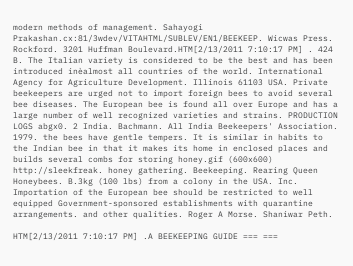modern methods of management. Sahayogi Prakashan.cx:81/3wdev/VITAHTML/SUBLEV/EN1/BEEKEEP. Wicwas Press. Rockford. 3201 Huffman Boulevard.HTM[2/13/2011 7:10:17 PM] . 424 B. The Italian variety is considered to be the best and has been introduced inèalmost all countries of the world. International Agency for Agriculture Development. Illinois 61103 USA. Private beekeepers are urged not to import foreign bees to avoid several bee diseases. The European bee is found all over Europe and has a large number of well recognized varieties and strains. PRODUCTION LOGS abgx0. 2 India. Bachmann. All India Beekeepers' Association. 1979. the bees have gentle tempers. It is similar in habits to the Indian bee in that it makes its home in enclosed places and builds several combs for storing honey.gif (600x600) http://sleekfreak. honey gathering. Beekeeping. Rearing Queen Honeybees. B.3kg (100 lbs) from a colony in the USA. Inc. Importation of the European bee should be restricted to well equipped Government-sponsored establishments with quarantine arrangements. and other qualities. Roger A Morse. Shaniwar Peth.

HTM[2/13/2011 7:10:17 PM] .A BEEKEEPING GUIDE === ===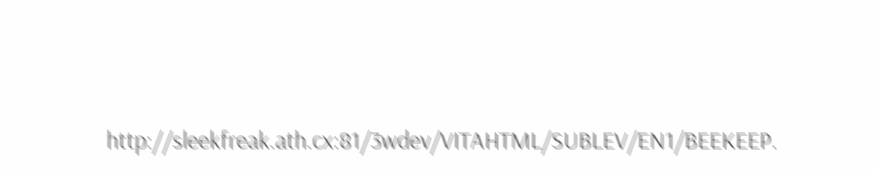http://sleekfreak.ath.cx:81/3wdev/VITAHTML/SUBLEV/EN1/BEEKEEP.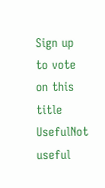Sign up to vote on this title
UsefulNot useful